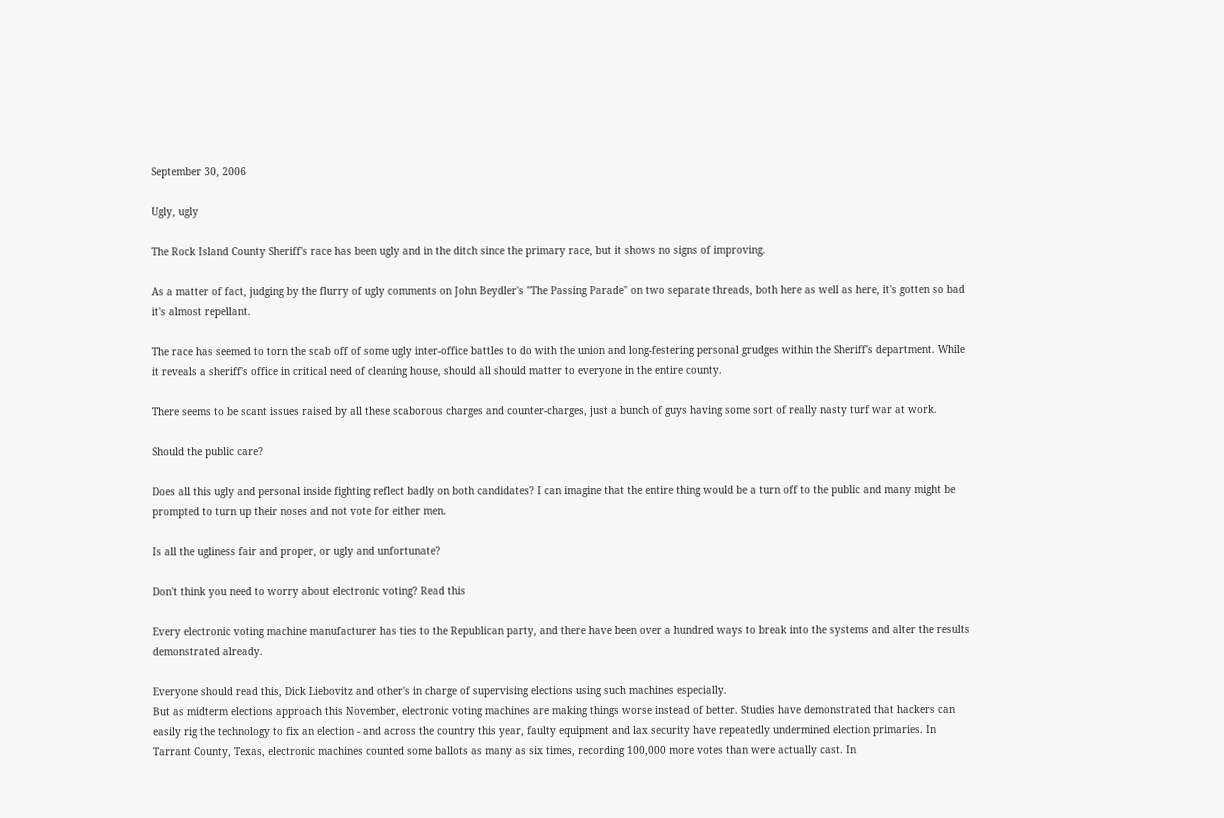September 30, 2006

Ugly, ugly

The Rock Island County Sheriff's race has been ugly and in the ditch since the primary race, but it shows no signs of improving.

As a matter of fact, judging by the flurry of ugly comments on John Beydler's "The Passing Parade" on two separate threads, both here as well as here, it's gotten so bad it's almost repellant.

The race has seemed to torn the scab off of some ugly inter-office battles to do with the union and long-festering personal grudges within the Sheriff's department. While it reveals a sheriff's office in critical need of cleaning house, should all should matter to everyone in the entire county.

There seems to be scant issues raised by all these scaborous charges and counter-charges, just a bunch of guys having some sort of really nasty turf war at work.

Should the public care?

Does all this ugly and personal inside fighting reflect badly on both candidates? I can imagine that the entire thing would be a turn off to the public and many might be prompted to turn up their noses and not vote for either men.

Is all the ugliness fair and proper, or ugly and unfortunate?

Don't think you need to worry about electronic voting? Read this

Every electronic voting machine manufacturer has ties to the Republican party, and there have been over a hundred ways to break into the systems and alter the results demonstrated already.

Everyone should read this, Dick Liebovitz and other's in charge of supervising elections using such machines especially.
But as midterm elections approach this November, electronic voting machines are making things worse instead of better. Studies have demonstrated that hackers can easily rig the technology to fix an election - and across the country this year, faulty equipment and lax security have repeatedly undermined election primaries. In Tarrant County, Texas, electronic machines counted some ballots as many as six times, recording 100,000 more votes than were actually cast. In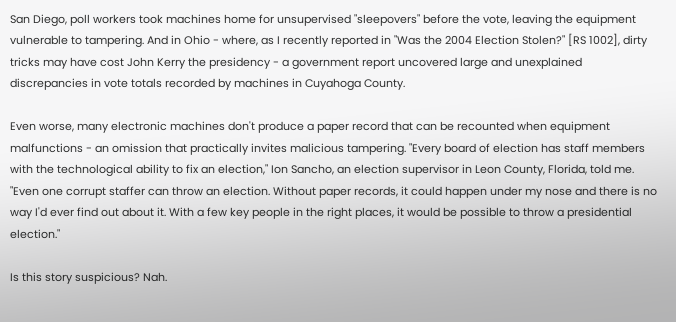San Diego, poll workers took machines home for unsupervised "sleepovers" before the vote, leaving the equipment vulnerable to tampering. And in Ohio - where, as I recently reported in "Was the 2004 Election Stolen?" [RS 1002], dirty tricks may have cost John Kerry the presidency - a government report uncovered large and unexplained discrepancies in vote totals recorded by machines in Cuyahoga County.

Even worse, many electronic machines don't produce a paper record that can be recounted when equipment malfunctions - an omission that practically invites malicious tampering. "Every board of election has staff members with the technological ability to fix an election," Ion Sancho, an election supervisor in Leon County, Florida, told me. "Even one corrupt staffer can throw an election. Without paper records, it could happen under my nose and there is no way I'd ever find out about it. With a few key people in the right places, it would be possible to throw a presidential election."

Is this story suspicious? Nah.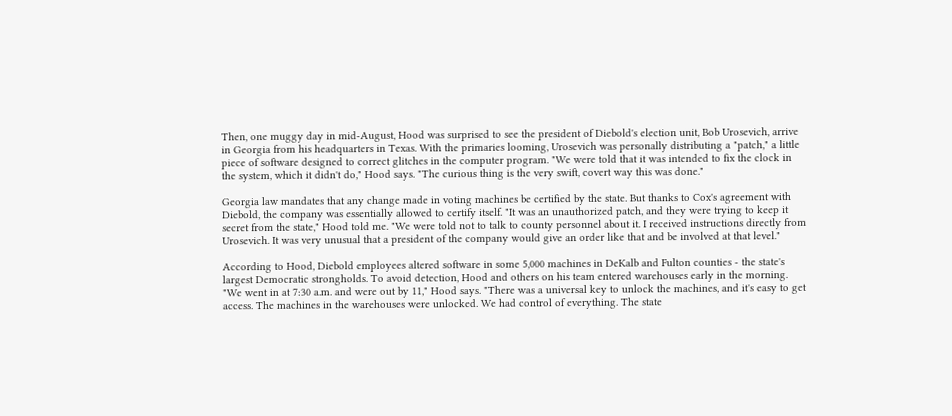Then, one muggy day in mid-August, Hood was surprised to see the president of Diebold's election unit, Bob Urosevich, arrive in Georgia from his headquarters in Texas. With the primaries looming, Urosevich was personally distributing a "patch," a little piece of software designed to correct glitches in the computer program. "We were told that it was intended to fix the clock in the system, which it didn't do," Hood says. "The curious thing is the very swift, covert way this was done."

Georgia law mandates that any change made in voting machines be certified by the state. But thanks to Cox's agreement with Diebold, the company was essentially allowed to certify itself. "It was an unauthorized patch, and they were trying to keep it secret from the state," Hood told me. "We were told not to talk to county personnel about it. I received instructions directly from Urosevich. It was very unusual that a president of the company would give an order like that and be involved at that level."

According to Hood, Diebold employees altered software in some 5,000 machines in DeKalb and Fulton counties - the state's largest Democratic strongholds. To avoid detection, Hood and others on his team entered warehouses early in the morning. "We went in at 7:30 a.m. and were out by 11," Hood says. "There was a universal key to unlock the machines, and it's easy to get access. The machines in the warehouses were unlocked. We had control of everything. The state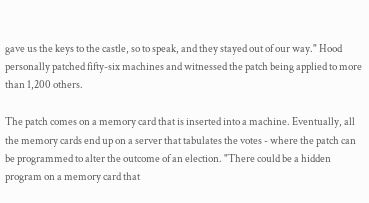gave us the keys to the castle, so to speak, and they stayed out of our way." Hood personally patched fifty-six machines and witnessed the patch being applied to more than 1,200 others.

The patch comes on a memory card that is inserted into a machine. Eventually, all the memory cards end up on a server that tabulates the votes - where the patch can be programmed to alter the outcome of an election. "There could be a hidden program on a memory card that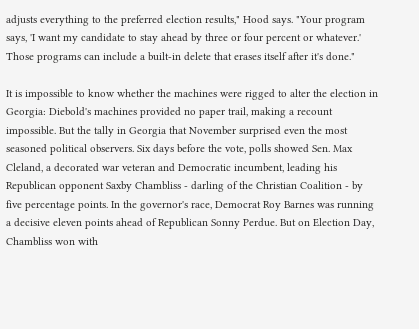adjusts everything to the preferred election results," Hood says. "Your program says, 'I want my candidate to stay ahead by three or four percent or whatever.' Those programs can include a built-in delete that erases itself after it's done."

It is impossible to know whether the machines were rigged to alter the election in Georgia: Diebold's machines provided no paper trail, making a recount impossible. But the tally in Georgia that November surprised even the most seasoned political observers. Six days before the vote, polls showed Sen. Max Cleland, a decorated war veteran and Democratic incumbent, leading his Republican opponent Saxby Chambliss - darling of the Christian Coalition - by five percentage points. In the governor's race, Democrat Roy Barnes was running a decisive eleven points ahead of Republican Sonny Perdue. But on Election Day, Chambliss won with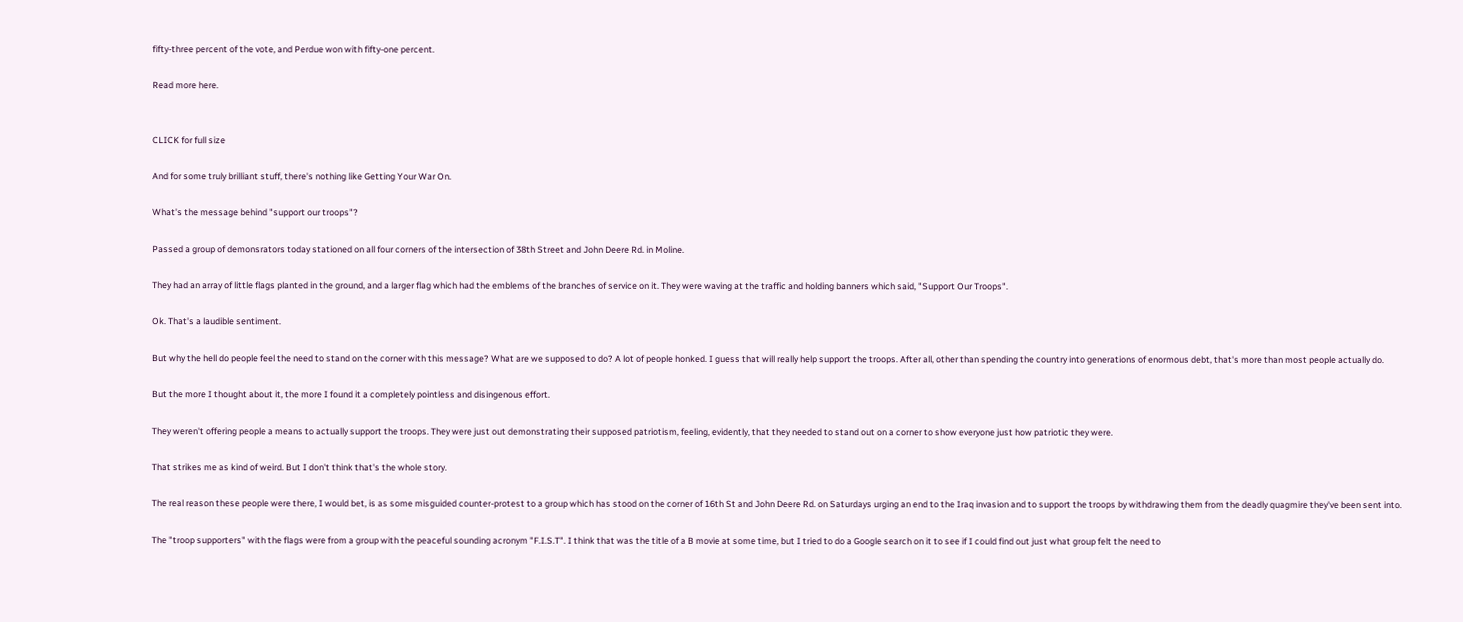fifty-three percent of the vote, and Perdue won with fifty-one percent.

Read more here.


CLICK for full size

And for some truly brilliant stuff, there's nothing like Getting Your War On.

What's the message behind "support our troops"?

Passed a group of demonsrators today stationed on all four corners of the intersection of 38th Street and John Deere Rd. in Moline.

They had an array of little flags planted in the ground, and a larger flag which had the emblems of the branches of service on it. They were waving at the traffic and holding banners which said, "Support Our Troops".

Ok. That's a laudible sentiment.

But why the hell do people feel the need to stand on the corner with this message? What are we supposed to do? A lot of people honked. I guess that will really help support the troops. After all, other than spending the country into generations of enormous debt, that's more than most people actually do.

But the more I thought about it, the more I found it a completely pointless and disingenous effort.

They weren't offering people a means to actually support the troops. They were just out demonstrating their supposed patriotism, feeling, evidently, that they needed to stand out on a corner to show everyone just how patriotic they were.

That strikes me as kind of weird. But I don't think that's the whole story.

The real reason these people were there, I would bet, is as some misguided counter-protest to a group which has stood on the corner of 16th St and John Deere Rd. on Saturdays urging an end to the Iraq invasion and to support the troops by withdrawing them from the deadly quagmire they've been sent into.

The "troop supporters" with the flags were from a group with the peaceful sounding acronym "F.I.S.T". I think that was the title of a B movie at some time, but I tried to do a Google search on it to see if I could find out just what group felt the need to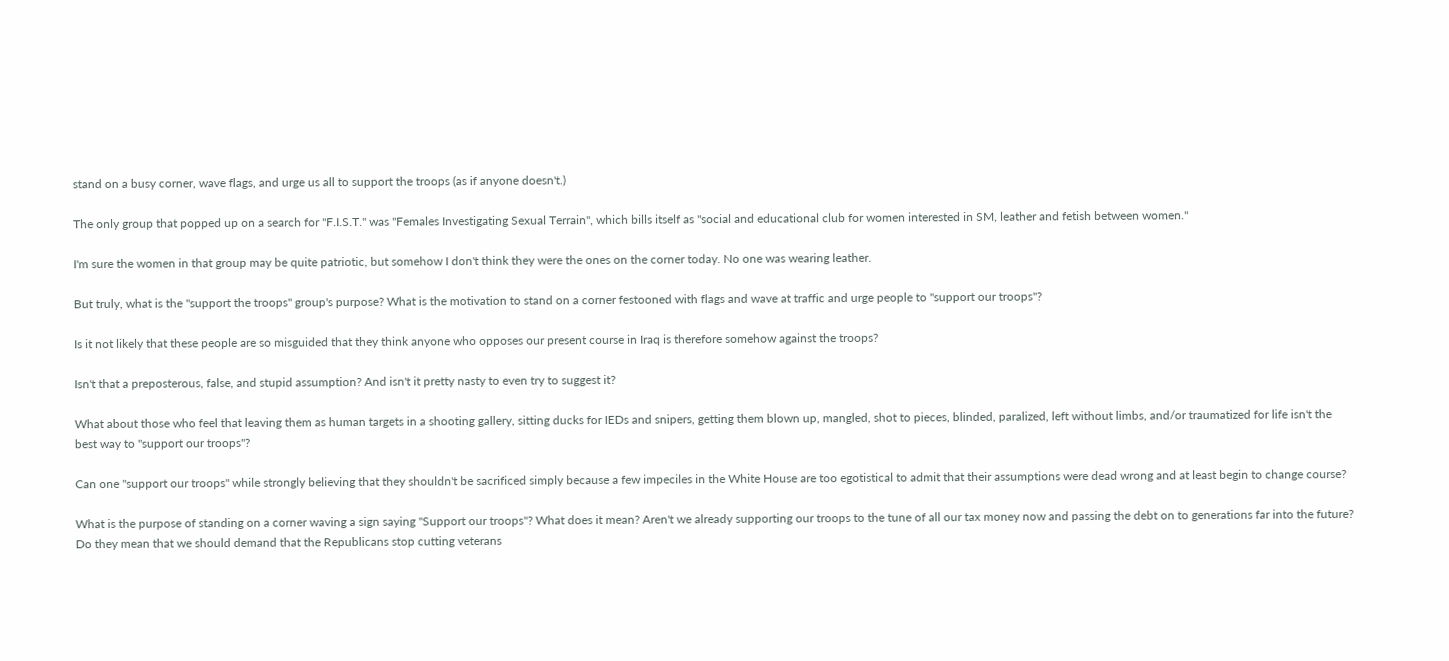stand on a busy corner, wave flags, and urge us all to support the troops (as if anyone doesn't.)

The only group that popped up on a search for "F.I.S.T." was "Females Investigating Sexual Terrain", which bills itself as "social and educational club for women interested in SM, leather and fetish between women."

I'm sure the women in that group may be quite patriotic, but somehow I don't think they were the ones on the corner today. No one was wearing leather.

But truly, what is the "support the troops" group's purpose? What is the motivation to stand on a corner festooned with flags and wave at traffic and urge people to "support our troops"?

Is it not likely that these people are so misguided that they think anyone who opposes our present course in Iraq is therefore somehow against the troops?

Isn't that a preposterous, false, and stupid assumption? And isn't it pretty nasty to even try to suggest it?

What about those who feel that leaving them as human targets in a shooting gallery, sitting ducks for IEDs and snipers, getting them blown up, mangled, shot to pieces, blinded, paralized, left without limbs, and/or traumatized for life isn't the best way to "support our troops"?

Can one "support our troops" while strongly believing that they shouldn't be sacrificed simply because a few impeciles in the White House are too egotistical to admit that their assumptions were dead wrong and at least begin to change course?

What is the purpose of standing on a corner waving a sign saying "Support our troops"? What does it mean? Aren't we already supporting our troops to the tune of all our tax money now and passing the debt on to generations far into the future?
Do they mean that we should demand that the Republicans stop cutting veterans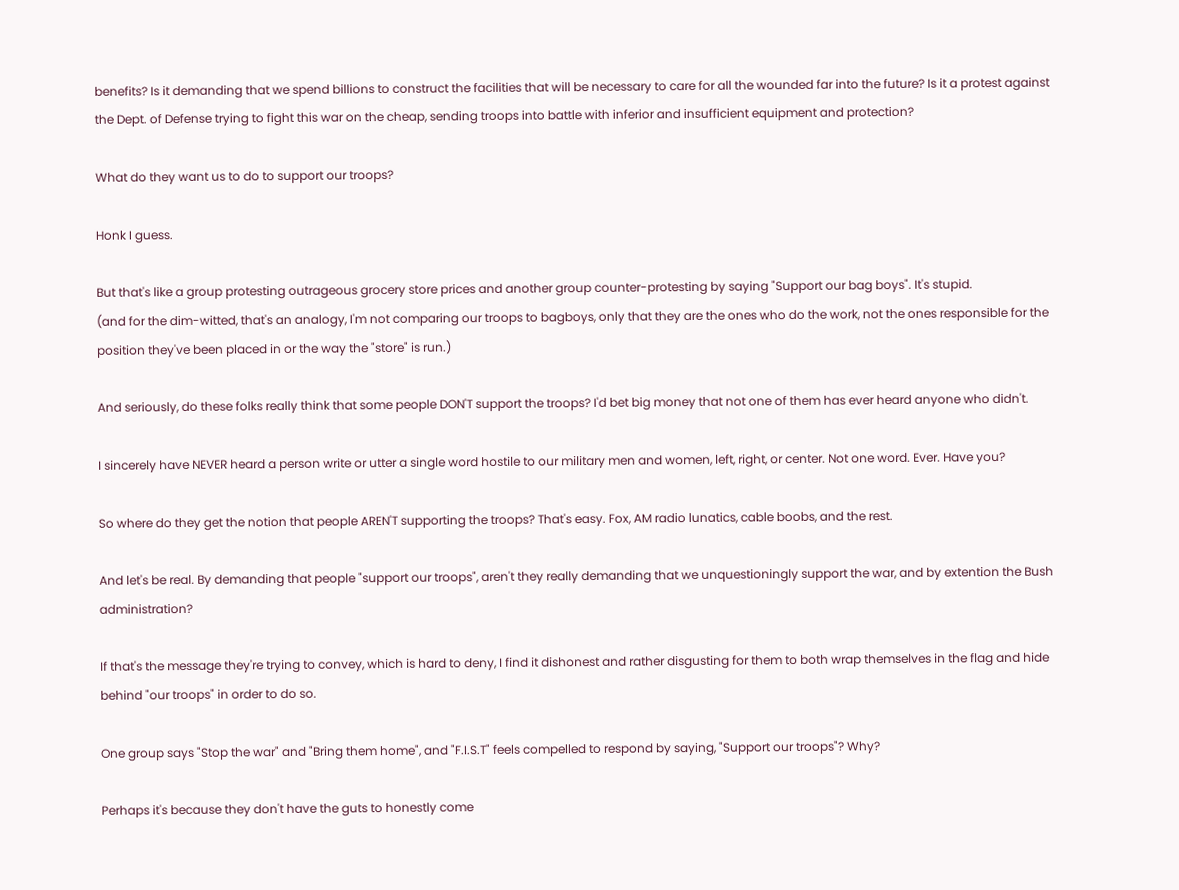benefits? Is it demanding that we spend billions to construct the facilities that will be necessary to care for all the wounded far into the future? Is it a protest against the Dept. of Defense trying to fight this war on the cheap, sending troops into battle with inferior and insufficient equipment and protection?

What do they want us to do to support our troops?

Honk I guess.

But that's like a group protesting outrageous grocery store prices and another group counter-protesting by saying "Support our bag boys". It's stupid.
(and for the dim-witted, that's an analogy, I'm not comparing our troops to bagboys, only that they are the ones who do the work, not the ones responsible for the position they've been placed in or the way the "store" is run.)

And seriously, do these folks really think that some people DON'T support the troops? I'd bet big money that not one of them has ever heard anyone who didn't.

I sincerely have NEVER heard a person write or utter a single word hostile to our military men and women, left, right, or center. Not one word. Ever. Have you?

So where do they get the notion that people AREN'T supporting the troops? That's easy. Fox, AM radio lunatics, cable boobs, and the rest.

And let's be real. By demanding that people "support our troops", aren't they really demanding that we unquestioningly support the war, and by extention the Bush administration?

If that's the message they're trying to convey, which is hard to deny, I find it dishonest and rather disgusting for them to both wrap themselves in the flag and hide behind "our troops" in order to do so.

One group says "Stop the war" and "Bring them home", and "F.I.S.T" feels compelled to respond by saying, "Support our troops"? Why?

Perhaps it's because they don't have the guts to honestly come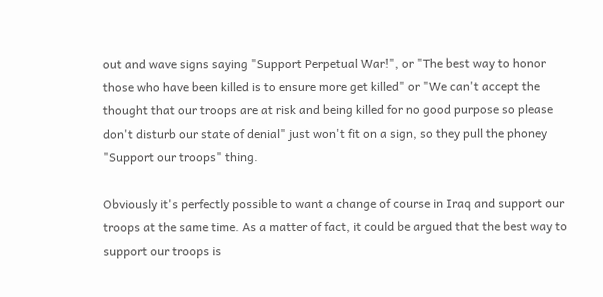out and wave signs saying "Support Perpetual War!", or "The best way to honor those who have been killed is to ensure more get killed" or "We can't accept the thought that our troops are at risk and being killed for no good purpose so please don't disturb our state of denial" just won't fit on a sign, so they pull the phoney "Support our troops" thing.

Obviously it's perfectly possible to want a change of course in Iraq and support our troops at the same time. As a matter of fact, it could be argued that the best way to support our troops is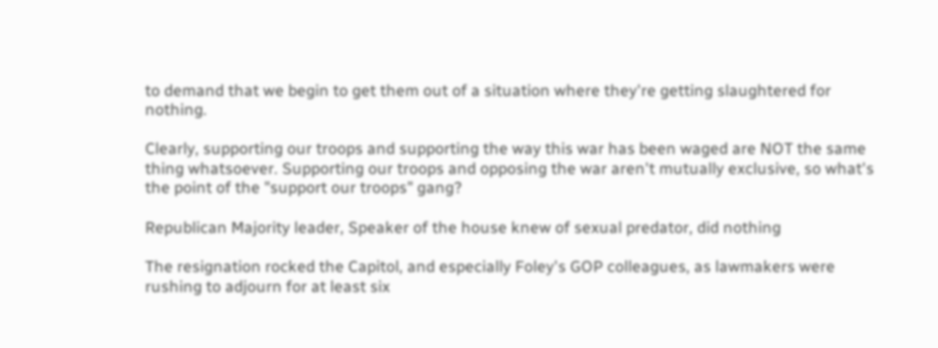to demand that we begin to get them out of a situation where they're getting slaughtered for nothing.

Clearly, supporting our troops and supporting the way this war has been waged are NOT the same thing whatsoever. Supporting our troops and opposing the war aren't mutually exclusive, so what's the point of the "support our troops" gang?

Republican Majority leader, Speaker of the house knew of sexual predator, did nothing

The resignation rocked the Capitol, and especially Foley's GOP colleagues, as lawmakers were rushing to adjourn for at least six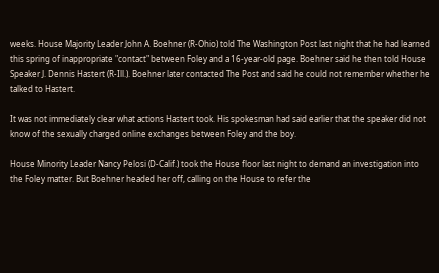weeks. House Majority Leader John A. Boehner (R-Ohio) told The Washington Post last night that he had learned this spring of inappropriate "contact" between Foley and a 16-year-old page. Boehner said he then told House Speaker J. Dennis Hastert (R-Ill.). Boehner later contacted The Post and said he could not remember whether he talked to Hastert.

It was not immediately clear what actions Hastert took. His spokesman had said earlier that the speaker did not know of the sexually charged online exchanges between Foley and the boy.

House Minority Leader Nancy Pelosi (D-Calif.) took the House floor last night to demand an investigation into the Foley matter. But Boehner headed her off, calling on the House to refer the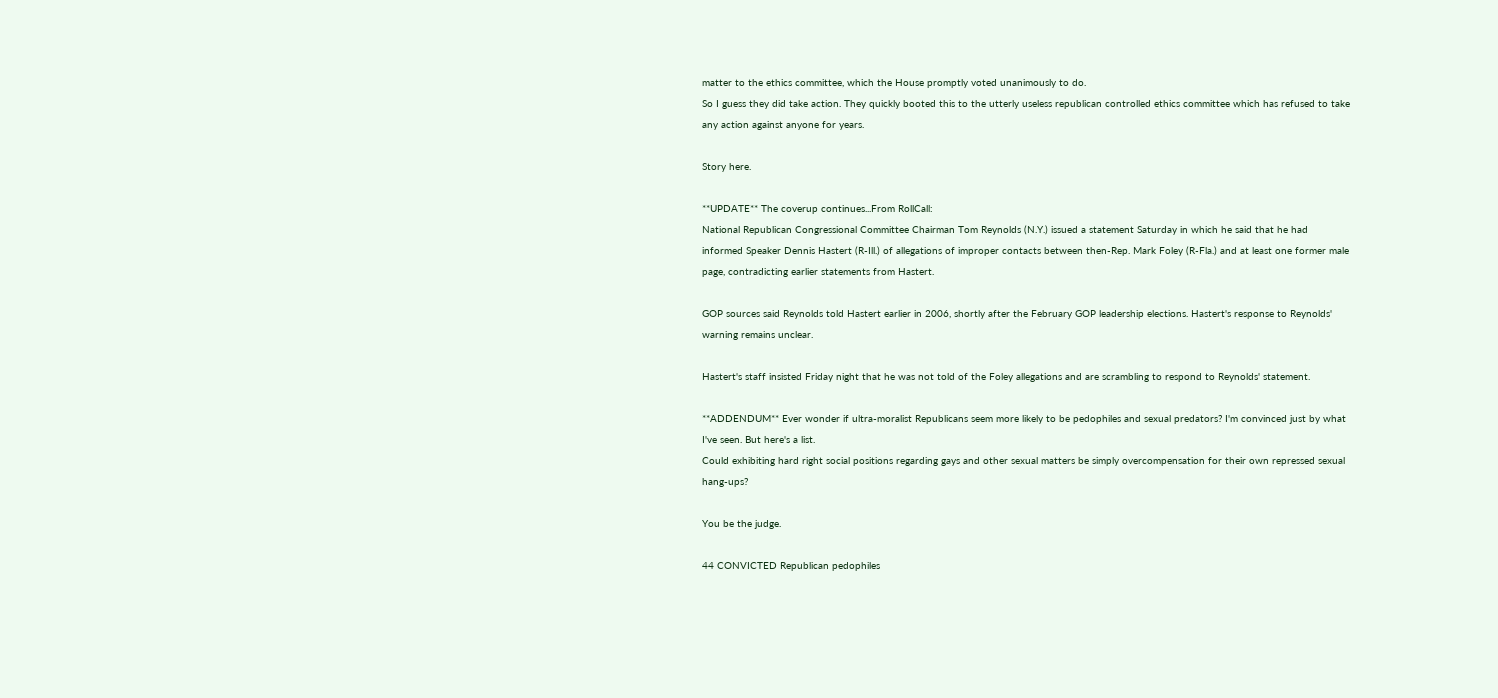matter to the ethics committee, which the House promptly voted unanimously to do.
So I guess they did take action. They quickly booted this to the utterly useless republican controlled ethics committee which has refused to take any action against anyone for years.

Story here.

**UPDATE** The coverup continues...From RollCall:
National Republican Congressional Committee Chairman Tom Reynolds (N.Y.) issued a statement Saturday in which he said that he had informed Speaker Dennis Hastert (R-Ill.) of allegations of improper contacts between then-Rep. Mark Foley (R-Fla.) and at least one former male page, contradicting earlier statements from Hastert.

GOP sources said Reynolds told Hastert earlier in 2006, shortly after the February GOP leadership elections. Hastert's response to Reynolds' warning remains unclear.

Hastert's staff insisted Friday night that he was not told of the Foley allegations and are scrambling to respond to Reynolds' statement.

**ADDENDUM** Ever wonder if ultra-moralist Republicans seem more likely to be pedophiles and sexual predators? I'm convinced just by what I've seen. But here's a list.
Could exhibiting hard right social positions regarding gays and other sexual matters be simply overcompensation for their own repressed sexual hang-ups?

You be the judge.

44 CONVICTED Republican pedophiles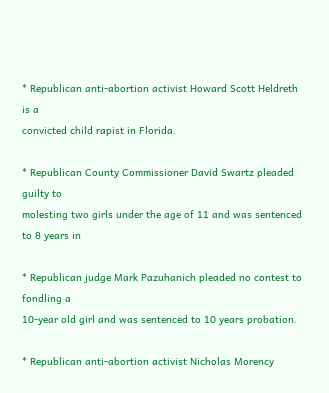* Republican anti-abortion activist Howard Scott Heldreth is a
convicted child rapist in Florida.

* Republican County Commissioner David Swartz pleaded guilty to
molesting two girls under the age of 11 and was sentenced to 8 years in

* Republican judge Mark Pazuhanich pleaded no contest to fondling a
10-year old girl and was sentenced to 10 years probation.

* Republican anti-abortion activist Nicholas Morency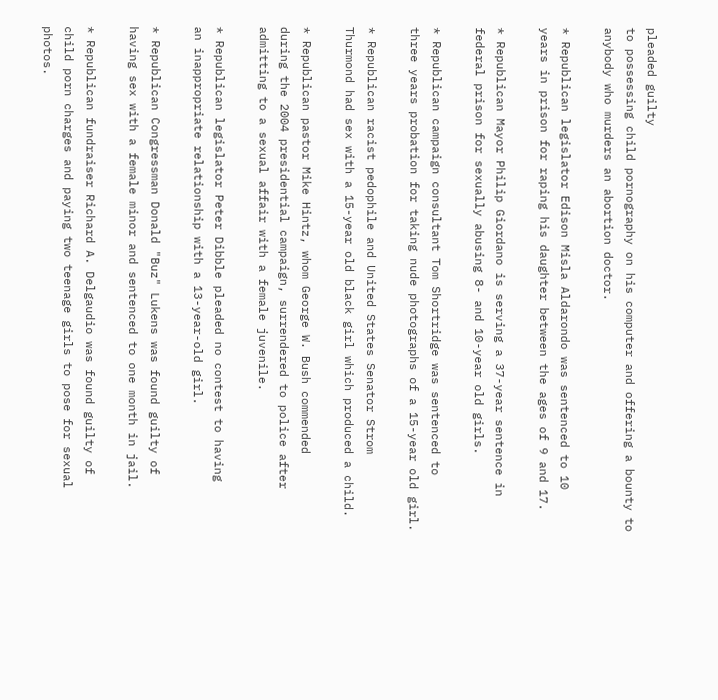pleaded guilty
to possessing child pornography on his computer and offering a bounty to
anybody who murders an abortion doctor.

* Republican legislator Edison Misla Aldarondo was sentenced to 10
years in prison for raping his daughter between the ages of 9 and 17.

* Republican Mayor Philip Giordano is serving a 37-year sentence in
federal prison for sexually abusing 8- and 10-year old girls.

* Republican campaign consultant Tom Shortridge was sentenced to
three years probation for taking nude photographs of a 15-year old girl.

* Republican racist pedophile and United States Senator Strom
Thurmond had sex with a 15-year old black girl which produced a child.

* Republican pastor Mike Hintz, whom George W. Bush commended
during the 2004 presidential campaign, surrendered to police after
admitting to a sexual affair with a female juvenile.

* Republican legislator Peter Dibble pleaded no contest to having
an inappropriate relationship with a 13-year-old girl.

* Republican Congressman Donald "Buz" Lukens was found guilty of
having sex with a female minor and sentenced to one month in jail.

* Republican fundraiser Richard A. Delgaudio was found guilty of
child porn charges and paying two teenage girls to pose for sexual photos.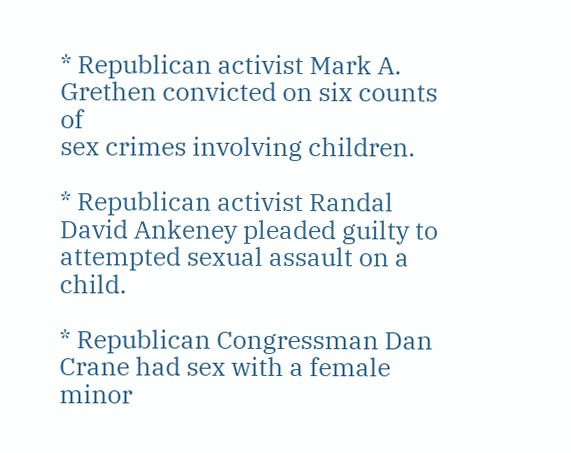* Republican activist Mark A. Grethen convicted on six counts of
sex crimes involving children.

* Republican activist Randal David Ankeney pleaded guilty to
attempted sexual assault on a child.

* Republican Congressman Dan Crane had sex with a female minor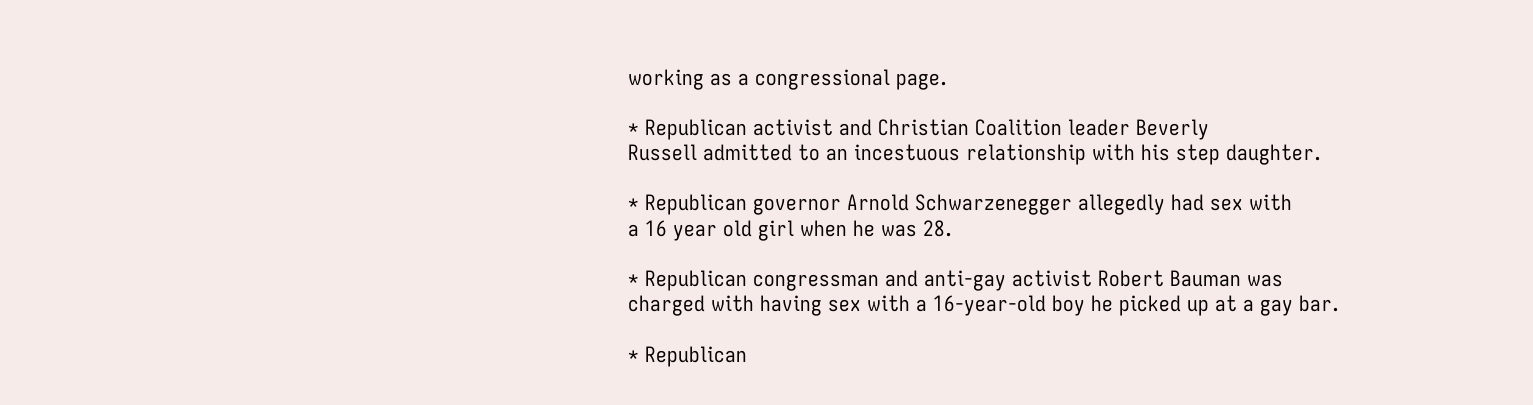working as a congressional page.

* Republican activist and Christian Coalition leader Beverly
Russell admitted to an incestuous relationship with his step daughter.

* Republican governor Arnold Schwarzenegger allegedly had sex with
a 16 year old girl when he was 28.

* Republican congressman and anti-gay activist Robert Bauman was
charged with having sex with a 16-year-old boy he picked up at a gay bar.

* Republican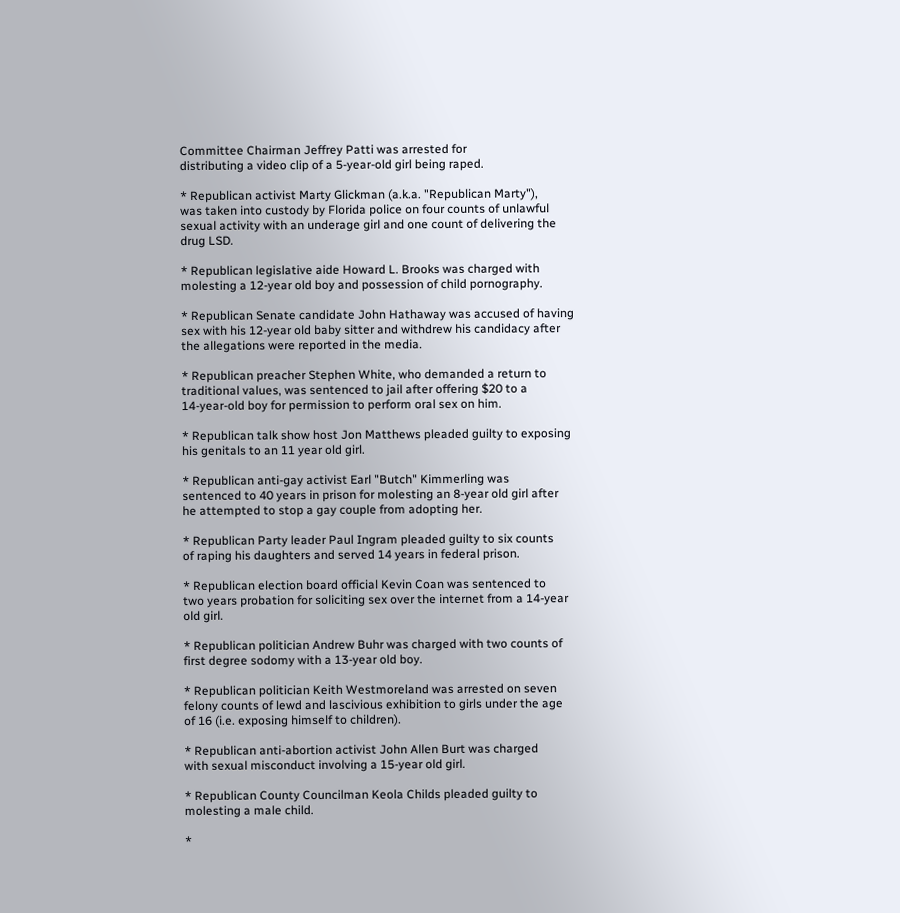Committee Chairman Jeffrey Patti was arrested for
distributing a video clip of a 5-year-old girl being raped.

* Republican activist Marty Glickman (a.k.a. "Republican Marty"),
was taken into custody by Florida police on four counts of unlawful
sexual activity with an underage girl and one count of delivering the
drug LSD.

* Republican legislative aide Howard L. Brooks was charged with
molesting a 12-year old boy and possession of child pornography.

* Republican Senate candidate John Hathaway was accused of having
sex with his 12-year old baby sitter and withdrew his candidacy after
the allegations were reported in the media.

* Republican preacher Stephen White, who demanded a return to
traditional values, was sentenced to jail after offering $20 to a
14-year-old boy for permission to perform oral sex on him.

* Republican talk show host Jon Matthews pleaded guilty to exposing
his genitals to an 11 year old girl.

* Republican anti-gay activist Earl "Butch" Kimmerling was
sentenced to 40 years in prison for molesting an 8-year old girl after
he attempted to stop a gay couple from adopting her.

* Republican Party leader Paul Ingram pleaded guilty to six counts
of raping his daughters and served 14 years in federal prison.

* Republican election board official Kevin Coan was sentenced to
two years probation for soliciting sex over the internet from a 14-year
old girl.

* Republican politician Andrew Buhr was charged with two counts of
first degree sodomy with a 13-year old boy.

* Republican politician Keith Westmoreland was arrested on seven
felony counts of lewd and lascivious exhibition to girls under the age
of 16 (i.e. exposing himself to children).

* Republican anti-abortion activist John Allen Burt was charged
with sexual misconduct involving a 15-year old girl.

* Republican County Councilman Keola Childs pleaded guilty to
molesting a male child.

*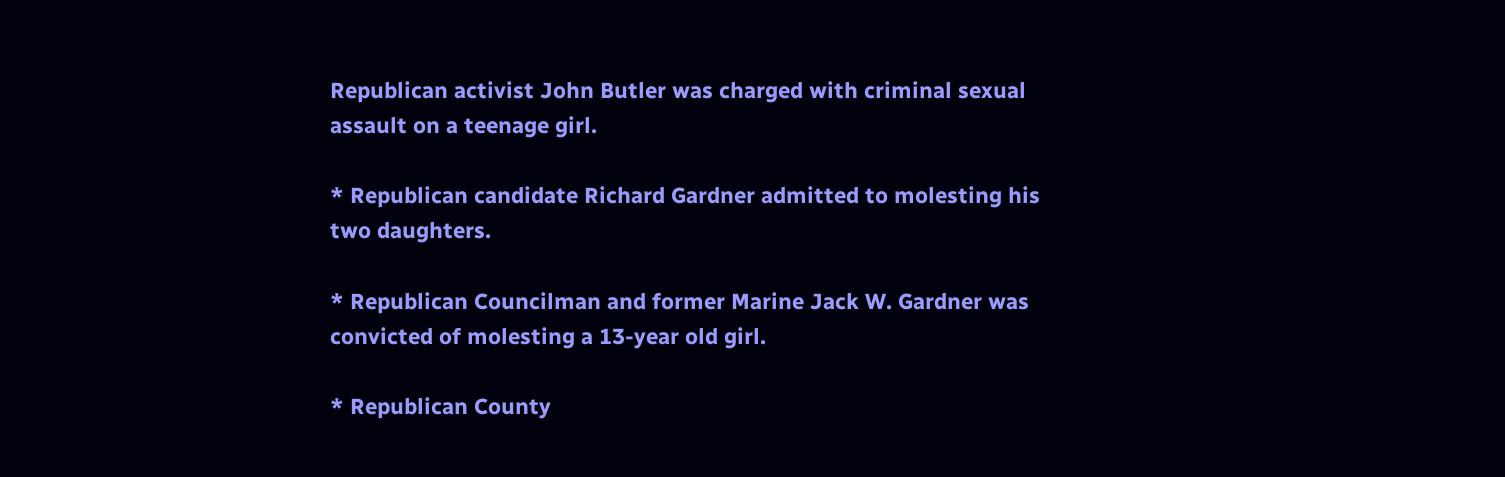Republican activist John Butler was charged with criminal sexual
assault on a teenage girl.

* Republican candidate Richard Gardner admitted to molesting his
two daughters.

* Republican Councilman and former Marine Jack W. Gardner was
convicted of molesting a 13-year old girl.

* Republican County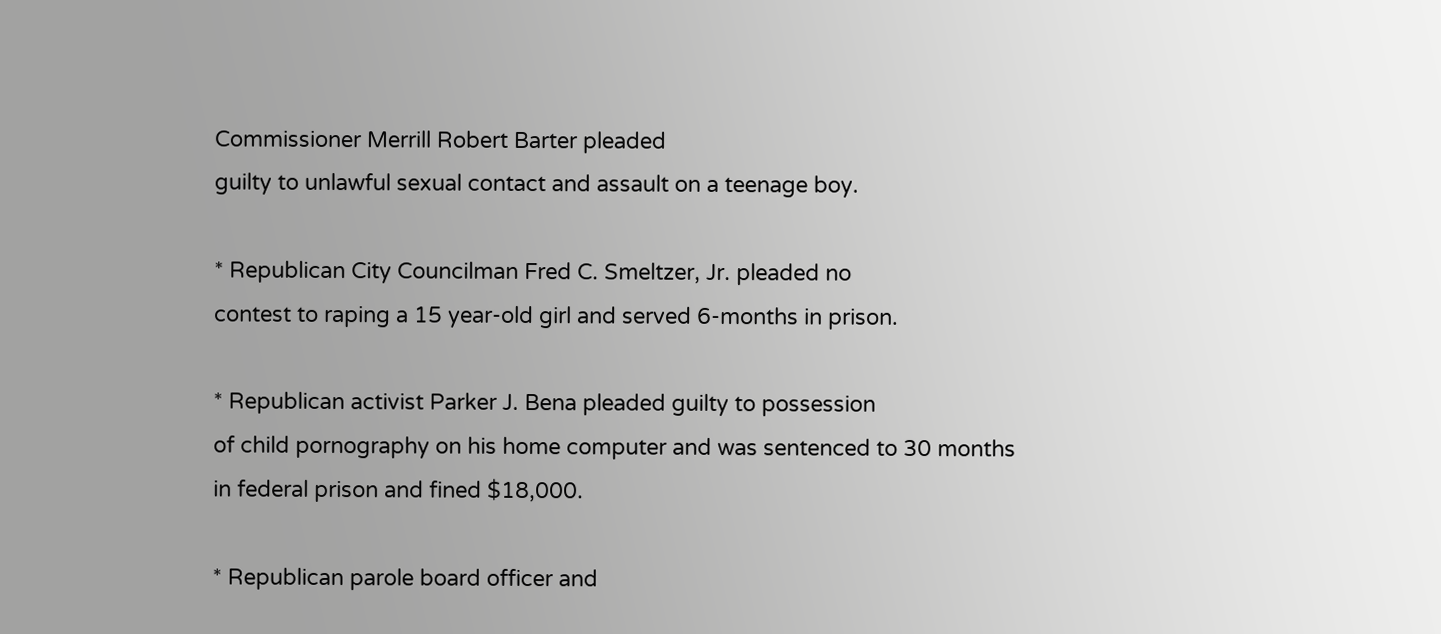Commissioner Merrill Robert Barter pleaded
guilty to unlawful sexual contact and assault on a teenage boy.

* Republican City Councilman Fred C. Smeltzer, Jr. pleaded no
contest to raping a 15 year-old girl and served 6-months in prison.

* Republican activist Parker J. Bena pleaded guilty to possession
of child pornography on his home computer and was sentenced to 30 months
in federal prison and fined $18,000.

* Republican parole board officer and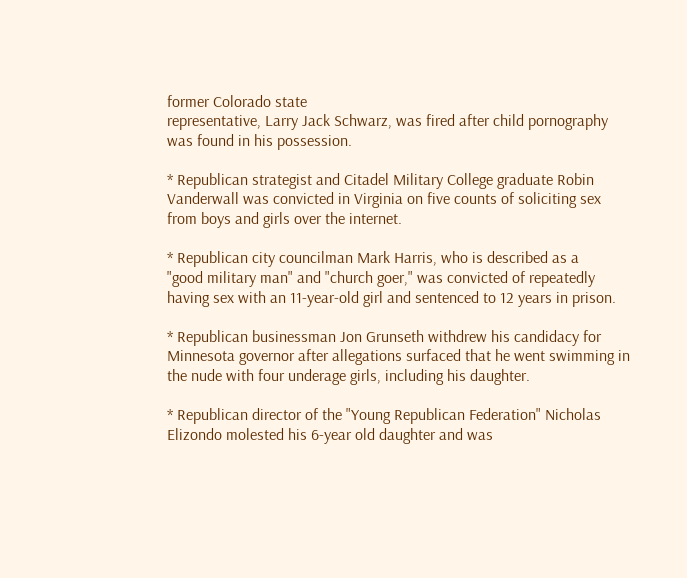former Colorado state
representative, Larry Jack Schwarz, was fired after child pornography
was found in his possession.

* Republican strategist and Citadel Military College graduate Robin
Vanderwall was convicted in Virginia on five counts of soliciting sex
from boys and girls over the internet.

* Republican city councilman Mark Harris, who is described as a
"good military man" and "church goer," was convicted of repeatedly
having sex with an 11-year-old girl and sentenced to 12 years in prison.

* Republican businessman Jon Grunseth withdrew his candidacy for
Minnesota governor after allegations surfaced that he went swimming in
the nude with four underage girls, including his daughter.

* Republican director of the "Young Republican Federation" Nicholas
Elizondo molested his 6-year old daughter and was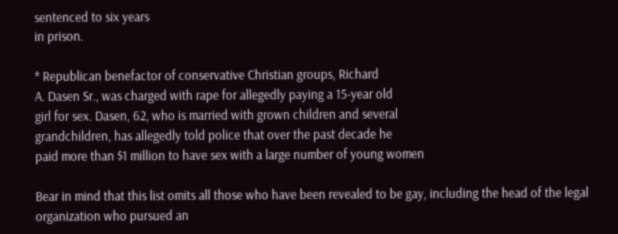sentenced to six years
in prison.

* Republican benefactor of conservative Christian groups, Richard
A. Dasen Sr., was charged with rape for allegedly paying a 15-year old
girl for sex. Dasen, 62, who is married with grown children and several
grandchildren, has allegedly told police that over the past decade he
paid more than $1 million to have sex with a large number of young women

Bear in mind that this list omits all those who have been revealed to be gay, including the head of the legal organization who pursued an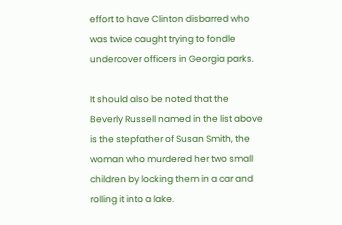effort to have Clinton disbarred who was twice caught trying to fondle undercover officers in Georgia parks.

It should also be noted that the Beverly Russell named in the list above is the stepfather of Susan Smith, the woman who murdered her two small children by locking them in a car and rolling it into a lake.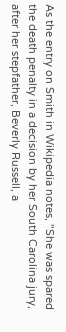As the entry on Smith in Wikipedia notes, "She was spared the death penalty in a decision by her South Carolina jury, after her stepfather, Beverly Russell, a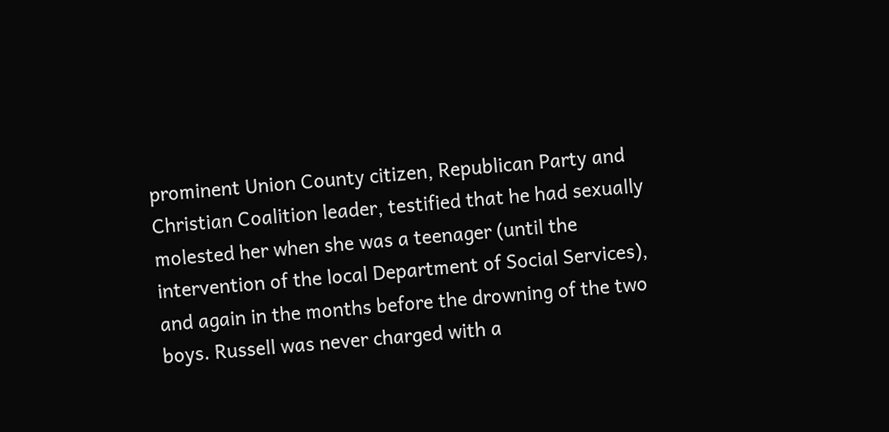prominent Union County citizen, Republican Party and Christian Coalition leader, testified that he had sexually molested her when she was a teenager (until the intervention of the local Department of Social Services), and again in the months before the drowning of the two boys. Russell was never charged with a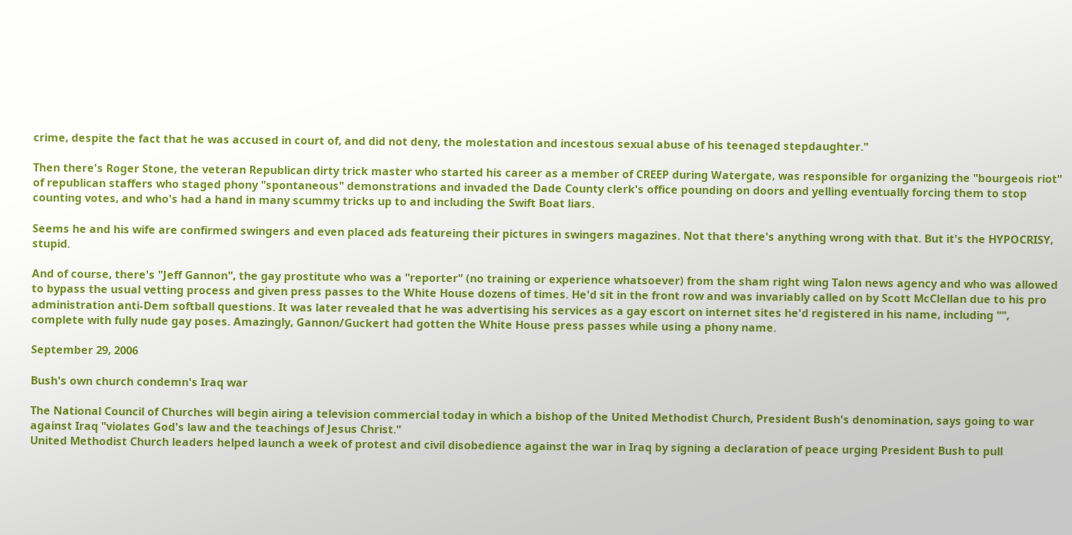crime, despite the fact that he was accused in court of, and did not deny, the molestation and incestous sexual abuse of his teenaged stepdaughter."

Then there's Roger Stone, the veteran Republican dirty trick master who started his career as a member of CREEP during Watergate, was responsible for organizing the "bourgeois riot" of republican staffers who staged phony "spontaneous" demonstrations and invaded the Dade County clerk's office pounding on doors and yelling eventually forcing them to stop counting votes, and who's had a hand in many scummy tricks up to and including the Swift Boat liars.

Seems he and his wife are confirmed swingers and even placed ads featureing their pictures in swingers magazines. Not that there's anything wrong with that. But it's the HYPOCRISY, stupid.

And of course, there's "Jeff Gannon", the gay prostitute who was a "reporter" (no training or experience whatsoever) from the sham right wing Talon news agency and who was allowed to bypass the usual vetting process and given press passes to the White House dozens of times. He'd sit in the front row and was invariably called on by Scott McClellan due to his pro administration anti-Dem softball questions. It was later revealed that he was advertising his services as a gay escort on internet sites he'd registered in his name, including "", complete with fully nude gay poses. Amazingly, Gannon/Guckert had gotten the White House press passes while using a phony name.

September 29, 2006

Bush's own church condemn's Iraq war

The National Council of Churches will begin airing a television commercial today in which a bishop of the United Methodist Church, President Bush's denomination, says going to war against Iraq "violates God's law and the teachings of Jesus Christ."
United Methodist Church leaders helped launch a week of protest and civil disobedience against the war in Iraq by signing a declaration of peace urging President Bush to pull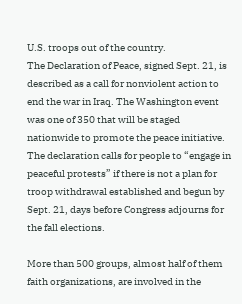U.S. troops out of the country.
The Declaration of Peace, signed Sept. 21, is described as a call for nonviolent action to end the war in Iraq. The Washington event was one of 350 that will be staged nationwide to promote the peace initiative. The declaration calls for people to “engage in peaceful protests” if there is not a plan for troop withdrawal established and begun by Sept. 21, days before Congress adjourns for the fall elections.

More than 500 groups, almost half of them faith organizations, are involved in the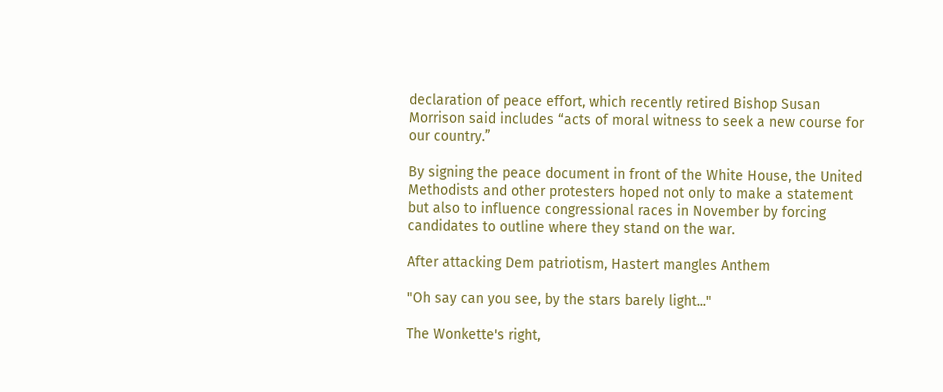declaration of peace effort, which recently retired Bishop Susan Morrison said includes “acts of moral witness to seek a new course for our country.”

By signing the peace document in front of the White House, the United Methodists and other protesters hoped not only to make a statement but also to influence congressional races in November by forcing candidates to outline where they stand on the war.

After attacking Dem patriotism, Hastert mangles Anthem

"Oh say can you see, by the stars barely light..."

The Wonkette's right,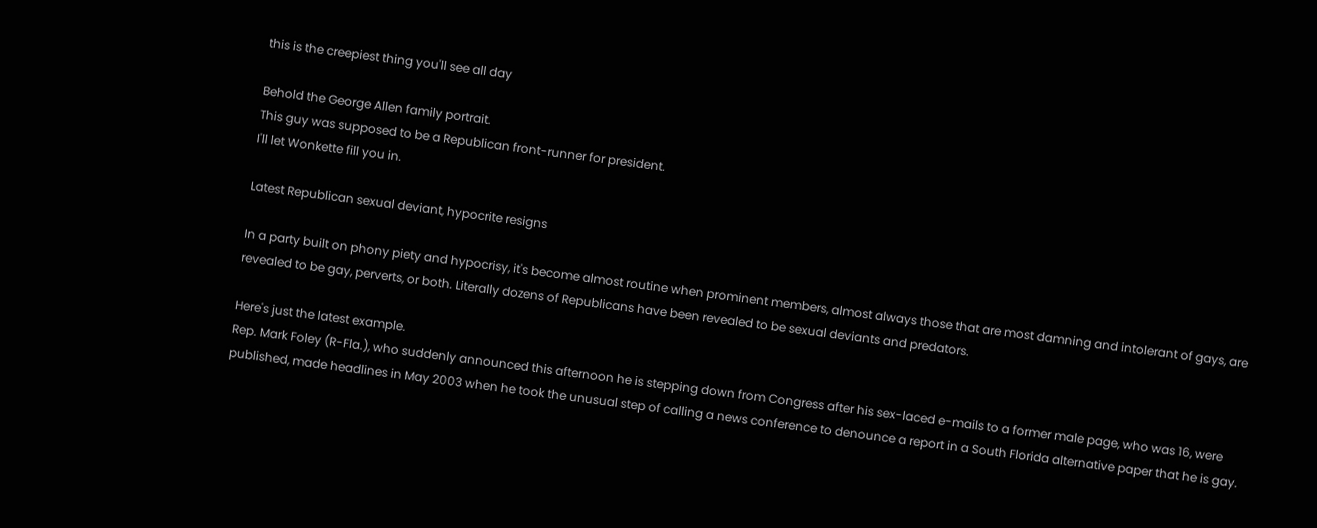this is the creepiest thing you'll see all day

Behold the George Allen family portrait.
This guy was supposed to be a Republican front-runner for president.
I'll let Wonkette fill you in.

Latest Republican sexual deviant, hypocrite resigns

In a party built on phony piety and hypocrisy, it's become almost routine when prominent members, almost always those that are most damning and intolerant of gays, are revealed to be gay, perverts, or both. Literally dozens of Republicans have been revealed to be sexual deviants and predators.

Here's just the latest example.
Rep. Mark Foley (R-Fla.), who suddenly announced this afternoon he is stepping down from Congress after his sex-laced e-mails to a former male page, who was 16, were published, made headlines in May 2003 when he took the unusual step of calling a news conference to denounce a report in a South Florida alternative paper that he is gay.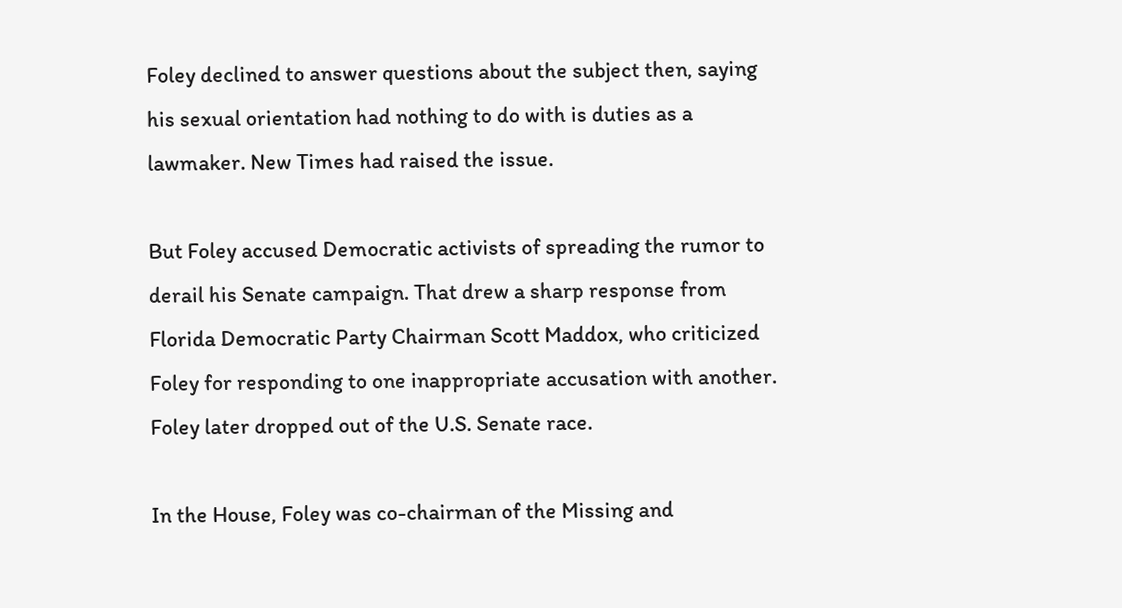Foley declined to answer questions about the subject then, saying his sexual orientation had nothing to do with is duties as a lawmaker. New Times had raised the issue.

But Foley accused Democratic activists of spreading the rumor to derail his Senate campaign. That drew a sharp response from Florida Democratic Party Chairman Scott Maddox, who criticized Foley for responding to one inappropriate accusation with another. Foley later dropped out of the U.S. Senate race.

In the House, Foley was co-chairman of the Missing and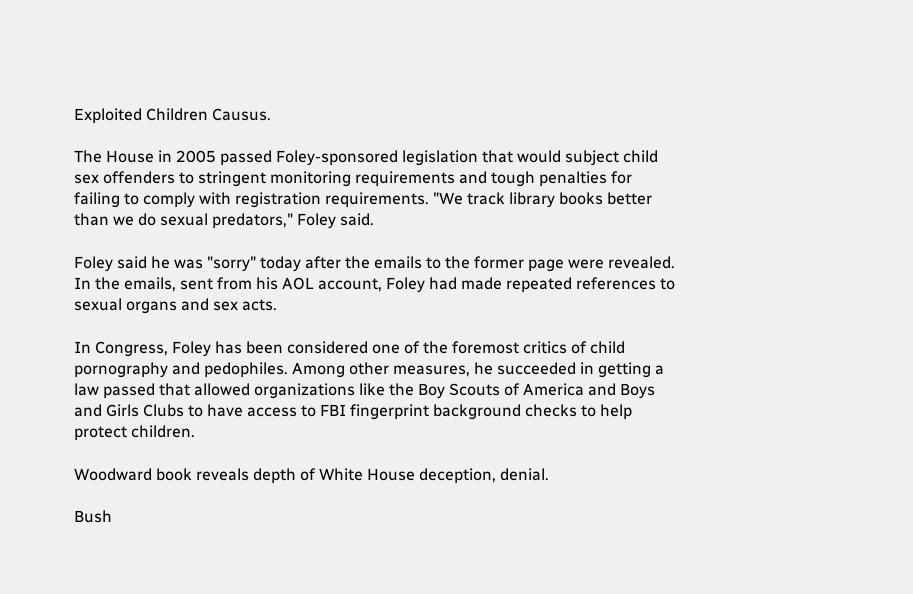Exploited Children Causus.

The House in 2005 passed Foley-sponsored legislation that would subject child sex offenders to stringent monitoring requirements and tough penalties for failing to comply with registration requirements. "We track library books better than we do sexual predators," Foley said.

Foley said he was "sorry" today after the emails to the former page were revealed. In the emails, sent from his AOL account, Foley had made repeated references to sexual organs and sex acts.

In Congress, Foley has been considered one of the foremost critics of child pornography and pedophiles. Among other measures, he succeeded in getting a law passed that allowed organizations like the Boy Scouts of America and Boys and Girls Clubs to have access to FBI fingerprint background checks to help protect children.

Woodward book reveals depth of White House deception, denial.

Bush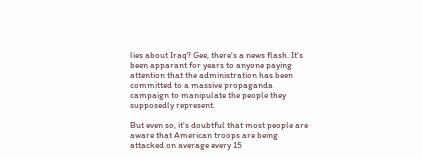lies about Iraq? Gee, there's a news flash. It's been apparant for years to anyone paying attention that the administration has been committed to a massive propaganda campaign to manipulate the people they supposedly represent.

But even so, it's doubtful that most people are aware that American troops are being attacked on average every 15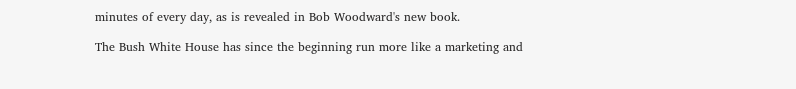minutes of every day, as is revealed in Bob Woodward's new book.

The Bush White House has since the beginning run more like a marketing and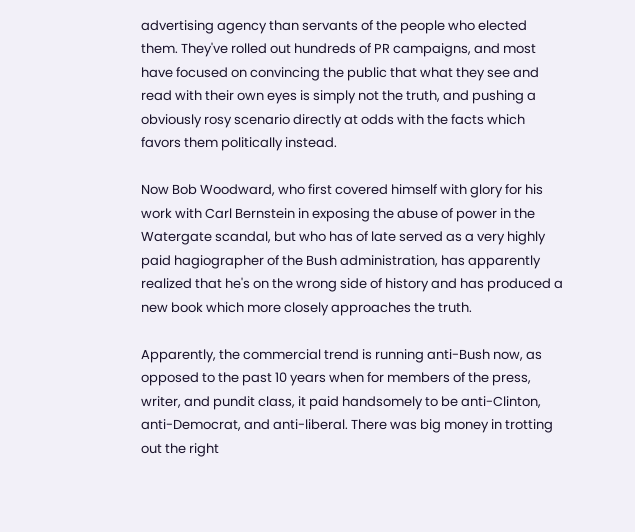advertising agency than servants of the people who elected them. They've rolled out hundreds of PR campaigns, and most have focused on convincing the public that what they see and read with their own eyes is simply not the truth, and pushing a obviously rosy scenario directly at odds with the facts which favors them politically instead.

Now Bob Woodward, who first covered himself with glory for his work with Carl Bernstein in exposing the abuse of power in the Watergate scandal, but who has of late served as a very highly paid hagiographer of the Bush administration, has apparently realized that he's on the wrong side of history and has produced a new book which more closely approaches the truth.

Apparently, the commercial trend is running anti-Bush now, as opposed to the past 10 years when for members of the press, writer, and pundit class, it paid handsomely to be anti-Clinton, anti-Democrat, and anti-liberal. There was big money in trotting out the right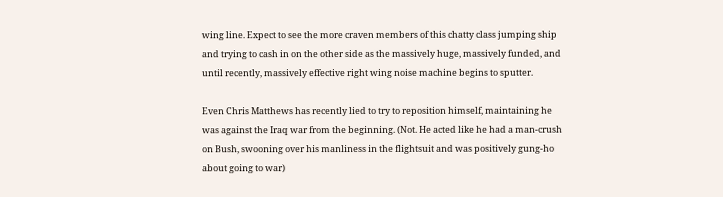wing line. Expect to see the more craven members of this chatty class jumping ship and trying to cash in on the other side as the massively huge, massively funded, and until recently, massively effective right wing noise machine begins to sputter.

Even Chris Matthews has recently lied to try to reposition himself, maintaining he was against the Iraq war from the beginning. (Not. He acted like he had a man-crush on Bush, swooning over his manliness in the flightsuit and was positively gung-ho about going to war)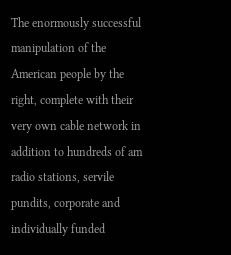The enormously successful manipulation of the American people by the right, complete with their very own cable network in addition to hundreds of am radio stations, servile pundits, corporate and individually funded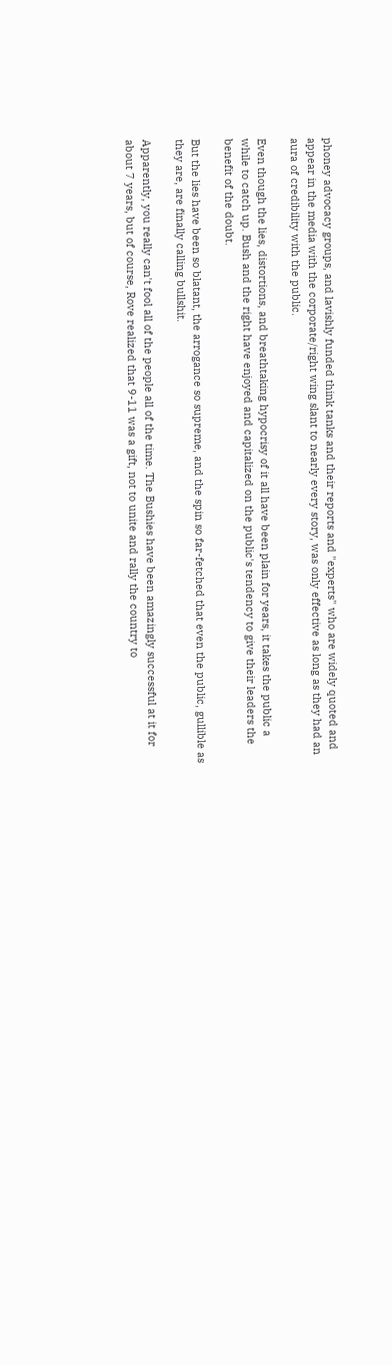phoney advocacy groups, and lavishly funded think tanks and their reports and "experts" who are widely quoted and appear in the media with the corporate/right wing slant to nearly every story, was only effective as long as they had an aura of credibility with the public.

Even though the lies, distortions, and breathtaking hypocrisy of it all have been plain for years, it takes the public a while to catch up. Bush and the right have enjoyed and capitalized on the public's tendency to give their leaders the benefit of the doubt.

But the lies have been so blatant, the arrogance so supreme, and the spin so far-fetched that even the public, gullible as they are, are finally calling bullshit.

Apparently, you really can't fool all of the people all of the time. The Bushies have been amazingly successful at it for about 7 years, but of course, Rove realized that 9-11 was a gift, not to unite and rally the country to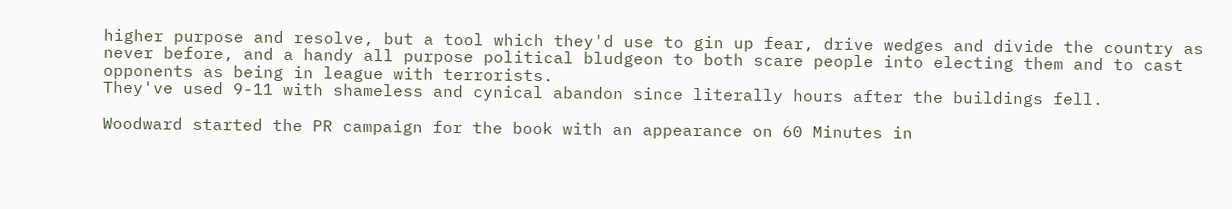higher purpose and resolve, but a tool which they'd use to gin up fear, drive wedges and divide the country as never before, and a handy all purpose political bludgeon to both scare people into electing them and to cast opponents as being in league with terrorists.
They've used 9-11 with shameless and cynical abandon since literally hours after the buildings fell.

Woodward started the PR campaign for the book with an appearance on 60 Minutes in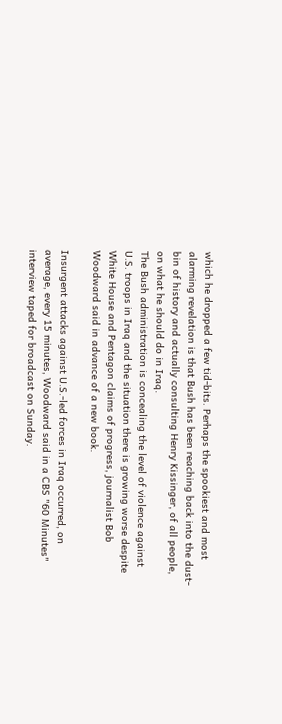which he dropped a few tid-bits. Perhaps the spookiest and most alarming revelation is that Bush has been reaching back into the dust-bin of history and actually consulting Henry Kissinger, of all people, on what he should do in Iraq.
The Bush administration is concealing the level of violence against U.S. troops in Iraq and the situation there is growing worse despite White House and Pentagon claims of progress, journalist Bob Woodward said in advance of a new book.

Insurgent attacks against U.S.-led forces in Iraq occurred, on average, every 15 minutes, Woodward said in a CBS "60 Minutes" interview taped for broadcast on Sunday.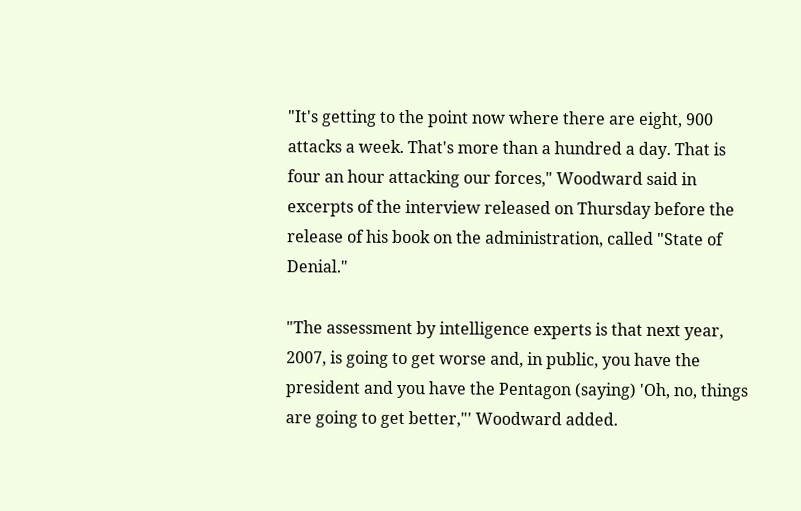"It's getting to the point now where there are eight, 900 attacks a week. That's more than a hundred a day. That is four an hour attacking our forces," Woodward said in excerpts of the interview released on Thursday before the release of his book on the administration, called "State of Denial."

"The assessment by intelligence experts is that next year, 2007, is going to get worse and, in public, you have the president and you have the Pentagon (saying) 'Oh, no, things are going to get better,"' Woodward added.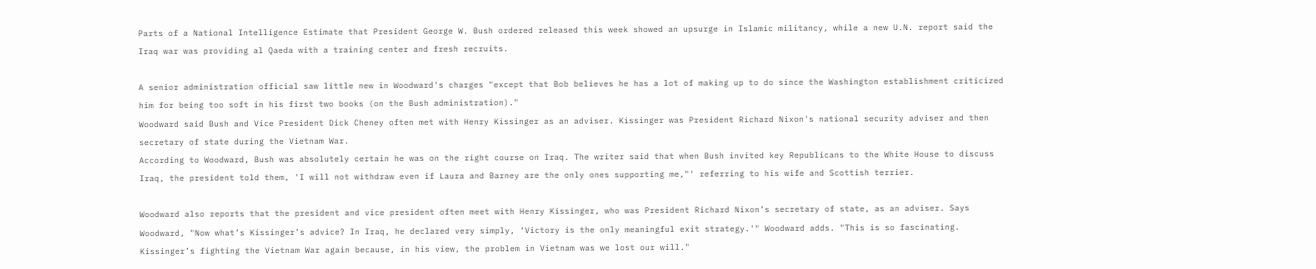Parts of a National Intelligence Estimate that President George W. Bush ordered released this week showed an upsurge in Islamic militancy, while a new U.N. report said the Iraq war was providing al Qaeda with a training center and fresh recruits.

A senior administration official saw little new in Woodward's charges "except that Bob believes he has a lot of making up to do since the Washington establishment criticized him for being too soft in his first two books (on the Bush administration)."
Woodward said Bush and Vice President Dick Cheney often met with Henry Kissinger as an adviser. Kissinger was President Richard Nixon's national security adviser and then secretary of state during the Vietnam War.
According to Woodward, Bush was absolutely certain he was on the right course on Iraq. The writer said that when Bush invited key Republicans to the White House to discuss Iraq, the president told them, 'I will not withdraw even if Laura and Barney are the only ones supporting me,"' referring to his wife and Scottish terrier.

Woodward also reports that the president and vice president often meet with Henry Kissinger, who was President Richard Nixon’s secretary of state, as an adviser. Says Woodward, "Now what’s Kissinger’s advice? In Iraq, he declared very simply, ‘Victory is the only meaningful exit strategy.'" Woodward adds. "This is so fascinating. Kissinger’s fighting the Vietnam War again because, in his view, the problem in Vietnam was we lost our will."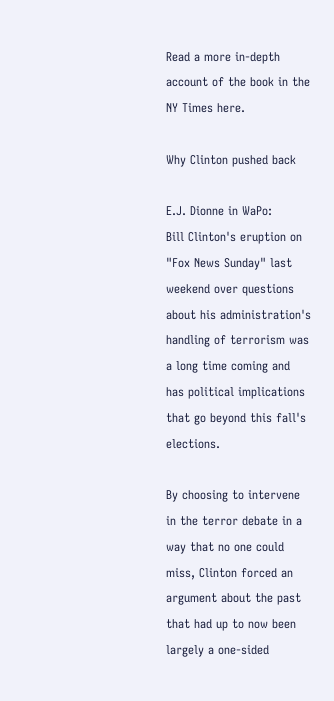Read a more in-depth account of the book in the NY Times here.

Why Clinton pushed back

E.J. Dionne in WaPo:
Bill Clinton's eruption on "Fox News Sunday" last weekend over questions about his administration's handling of terrorism was a long time coming and has political implications that go beyond this fall's elections.

By choosing to intervene in the terror debate in a way that no one could miss, Clinton forced an argument about the past that had up to now been largely a one-sided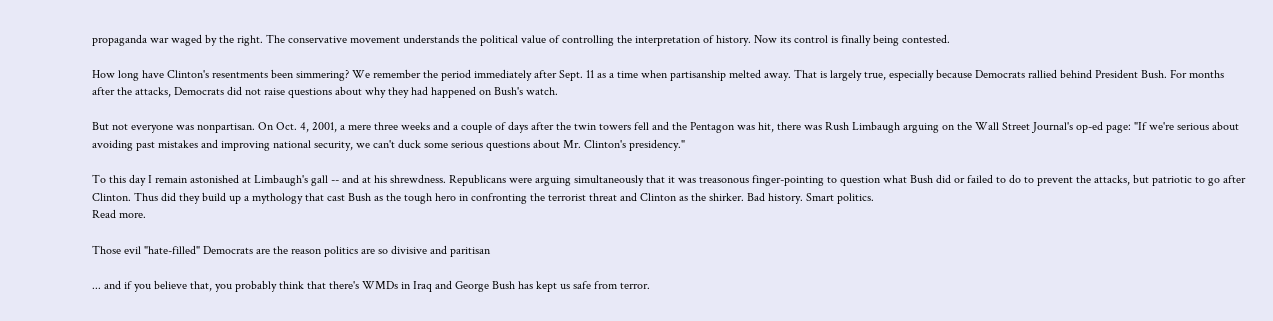propaganda war waged by the right. The conservative movement understands the political value of controlling the interpretation of history. Now its control is finally being contested.

How long have Clinton's resentments been simmering? We remember the period immediately after Sept. 11 as a time when partisanship melted away. That is largely true, especially because Democrats rallied behind President Bush. For months after the attacks, Democrats did not raise questions about why they had happened on Bush's watch.

But not everyone was nonpartisan. On Oct. 4, 2001, a mere three weeks and a couple of days after the twin towers fell and the Pentagon was hit, there was Rush Limbaugh arguing on the Wall Street Journal's op-ed page: "If we're serious about avoiding past mistakes and improving national security, we can't duck some serious questions about Mr. Clinton's presidency."

To this day I remain astonished at Limbaugh's gall -- and at his shrewdness. Republicans were arguing simultaneously that it was treasonous finger-pointing to question what Bush did or failed to do to prevent the attacks, but patriotic to go after Clinton. Thus did they build up a mythology that cast Bush as the tough hero in confronting the terrorist threat and Clinton as the shirker. Bad history. Smart politics.
Read more.

Those evil "hate-filled" Democrats are the reason politics are so divisive and paritisan

... and if you believe that, you probably think that there's WMDs in Iraq and George Bush has kept us safe from terror.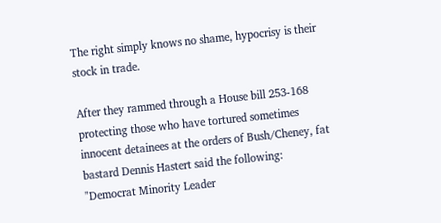The right simply knows no shame, hypocrisy is their stock in trade.

After they rammed through a House bill 253-168 protecting those who have tortured sometimes innocent detainees at the orders of Bush/Cheney, fat bastard Dennis Hastert said the following:
"Democrat Minority Leader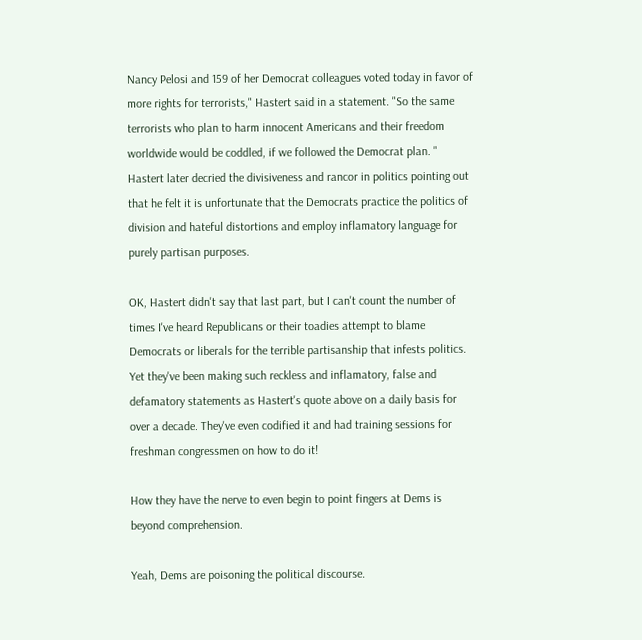Nancy Pelosi and 159 of her Democrat colleagues voted today in favor of more rights for terrorists," Hastert said in a statement. "So the same terrorists who plan to harm innocent Americans and their freedom worldwide would be coddled, if we followed the Democrat plan. "
Hastert later decried the divisiveness and rancor in politics pointing out that he felt it is unfortunate that the Democrats practice the politics of division and hateful distortions and employ inflamatory language for purely partisan purposes.

OK, Hastert didn't say that last part, but I can't count the number of times I've heard Republicans or their toadies attempt to blame Democrats or liberals for the terrible partisanship that infests politics. Yet they've been making such reckless and inflamatory, false and defamatory statements as Hastert's quote above on a daily basis for over a decade. They've even codified it and had training sessions for freshman congressmen on how to do it!

How they have the nerve to even begin to point fingers at Dems is beyond comprehension.

Yeah, Dems are poisoning the political discourse.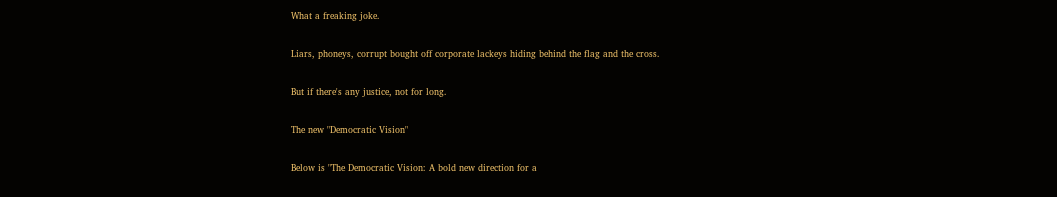What a freaking joke.

Liars, phoneys, corrupt bought off corporate lackeys hiding behind the flag and the cross.

But if there's any justice, not for long.

The new "Democratic Vision"

Below is "The Democratic Vision: A bold new direction for a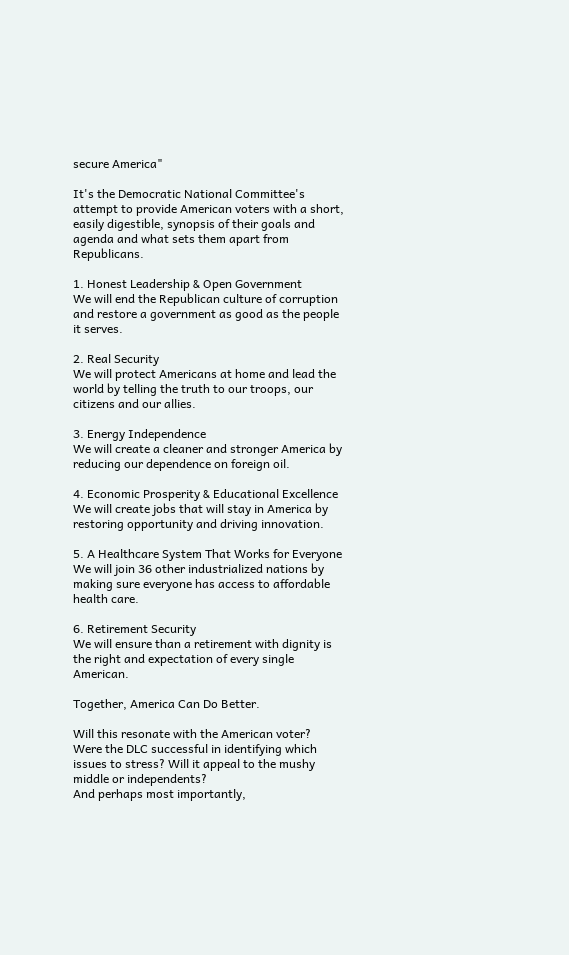secure America"

It's the Democratic National Committee's attempt to provide American voters with a short, easily digestible, synopsis of their goals and agenda and what sets them apart from Republicans.

1. Honest Leadership & Open Government
We will end the Republican culture of corruption and restore a government as good as the people it serves.

2. Real Security
We will protect Americans at home and lead the world by telling the truth to our troops, our citizens and our allies.

3. Energy Independence
We will create a cleaner and stronger America by reducing our dependence on foreign oil.

4. Economic Prosperity & Educational Excellence
We will create jobs that will stay in America by restoring opportunity and driving innovation.

5. A Healthcare System That Works for Everyone
We will join 36 other industrialized nations by making sure everyone has access to affordable health care.

6. Retirement Security
We will ensure than a retirement with dignity is the right and expectation of every single American.

Together, America Can Do Better.

Will this resonate with the American voter?
Were the DLC successful in identifying which issues to stress? Will it appeal to the mushy middle or independents?
And perhaps most importantly,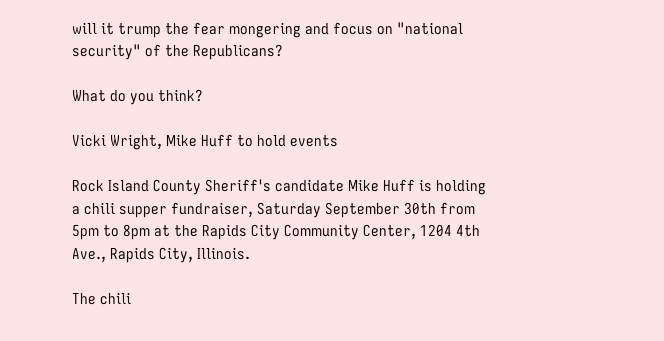will it trump the fear mongering and focus on "national security" of the Republicans?

What do you think?

Vicki Wright, Mike Huff to hold events

Rock Island County Sheriff's candidate Mike Huff is holding a chili supper fundraiser, Saturday September 30th from 5pm to 8pm at the Rapids City Community Center, 1204 4th Ave., Rapids City, Illinois.

The chili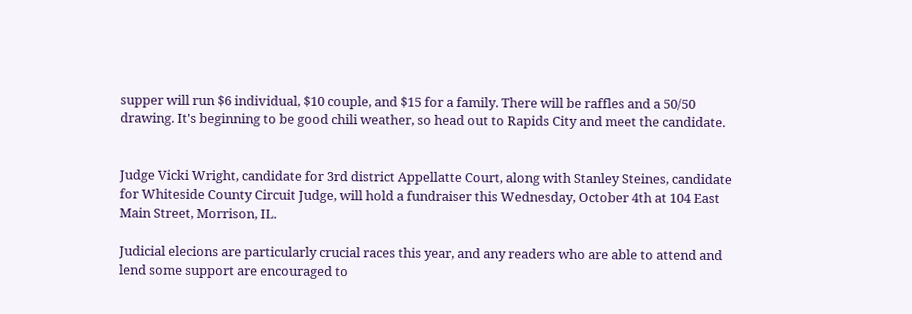supper will run $6 individual, $10 couple, and $15 for a family. There will be raffles and a 50/50 drawing. It's beginning to be good chili weather, so head out to Rapids City and meet the candidate.


Judge Vicki Wright, candidate for 3rd district Appellatte Court, along with Stanley Steines, candidate for Whiteside County Circuit Judge, will hold a fundraiser this Wednesday, October 4th at 104 East Main Street, Morrison, IL.

Judicial elecions are particularly crucial races this year, and any readers who are able to attend and lend some support are encouraged to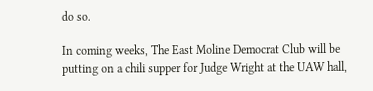do so.

In coming weeks, The East Moline Democrat Club will be putting on a chili supper for Judge Wright at the UAW hall,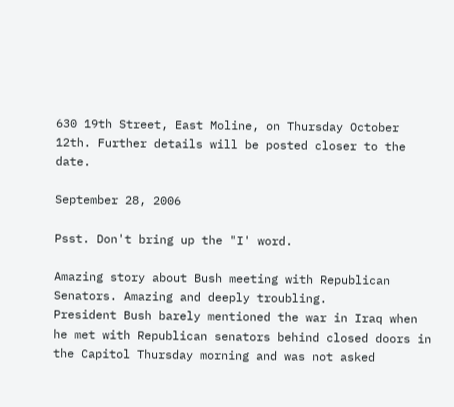630 19th Street, East Moline, on Thursday October 12th. Further details will be posted closer to the date.

September 28, 2006

Psst. Don't bring up the "I' word.

Amazing story about Bush meeting with Republican Senators. Amazing and deeply troubling.
President Bush barely mentioned the war in Iraq when he met with Republican senators behind closed doors in the Capitol Thursday morning and was not asked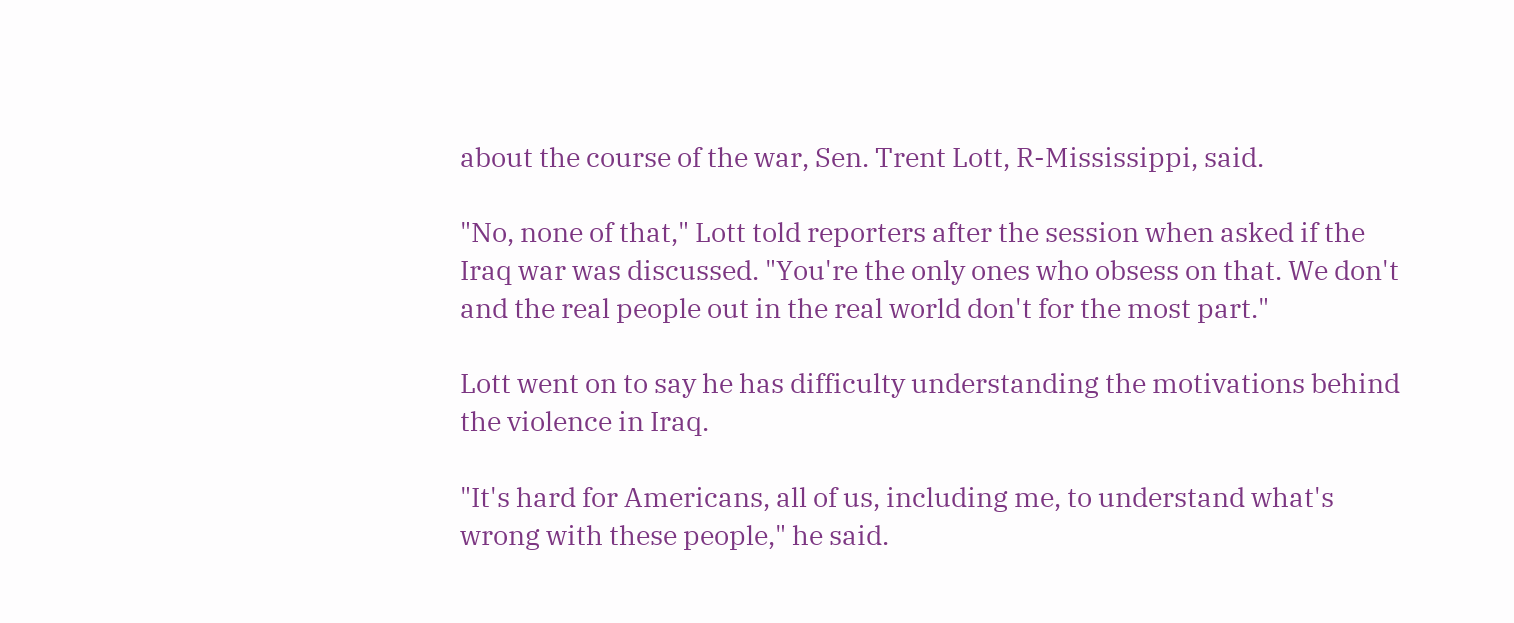about the course of the war, Sen. Trent Lott, R-Mississippi, said.

"No, none of that," Lott told reporters after the session when asked if the Iraq war was discussed. "You're the only ones who obsess on that. We don't and the real people out in the real world don't for the most part."

Lott went on to say he has difficulty understanding the motivations behind the violence in Iraq.

"It's hard for Americans, all of us, including me, to understand what's wrong with these people," he said.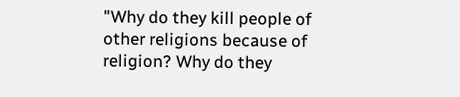"Why do they kill people of other religions because of religion? Why do they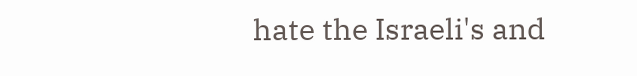hate the Israeli's and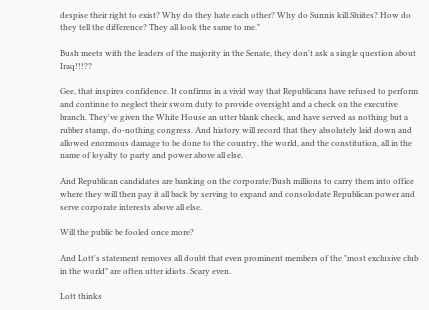despise their right to exist? Why do they hate each other? Why do Sunnis kill Shiites? How do they tell the difference? They all look the same to me."

Bush meets with the leaders of the majority in the Senate, they don't ask a single question about Iraq!!!??

Gee, that inspires confidence. It confirms in a vivid way that Republicans have refused to perform and continue to neglect their sworn duty to provide oversight and a check on the executive branch. They've given the White House an utter blank check, and have served as nothing but a rubber stamp, do-nothing congress. And history will record that they absolutely laid down and allowed enormous damage to be done to the country, the world, and the constitution, all in the name of loyalty to party and power above all else.

And Republican candidates are banking on the corporate/Bush millions to carry them into office where they will then pay it all back by serving to expand and consolodate Republican power and serve corporate interests above all else.

Will the public be fooled once more?

And Lott's statement removes all doubt that even prominent members of the "most exclusive club in the world" are often utter idiots. Scary even.

Lott thinks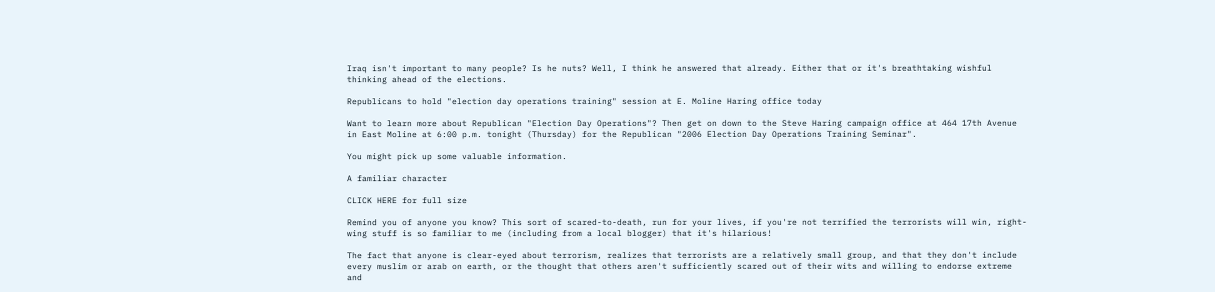Iraq isn't important to many people? Is he nuts? Well, I think he answered that already. Either that or it's breathtaking wishful thinking ahead of the elections.

Republicans to hold "election day operations training" session at E. Moline Haring office today

Want to learn more about Republican "Election Day Operations"? Then get on down to the Steve Haring campaign office at 464 17th Avenue in East Moline at 6:00 p.m. tonight (Thursday) for the Republican "2006 Election Day Operations Training Seminar".

You might pick up some valuable information.

A familiar character

CLICK HERE for full size

Remind you of anyone you know? This sort of scared-to-death, run for your lives, if you're not terrified the terrorists will win, right-wing stuff is so familiar to me (including from a local blogger) that it's hilarious!

The fact that anyone is clear-eyed about terrorism, realizes that terrorists are a relatively small group, and that they don't include every muslim or arab on earth, or the thought that others aren't sufficiently scared out of their wits and willing to endorse extreme and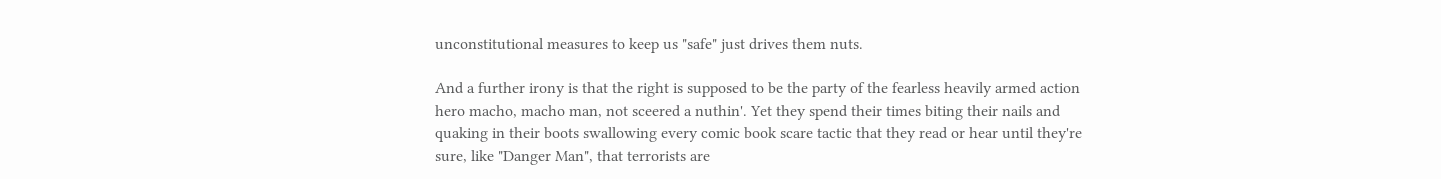unconstitutional measures to keep us "safe" just drives them nuts.

And a further irony is that the right is supposed to be the party of the fearless heavily armed action hero macho, macho man, not sceered a nuthin'. Yet they spend their times biting their nails and quaking in their boots swallowing every comic book scare tactic that they read or hear until they're sure, like "Danger Man", that terrorists are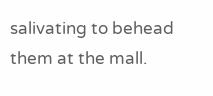salivating to behead them at the mall.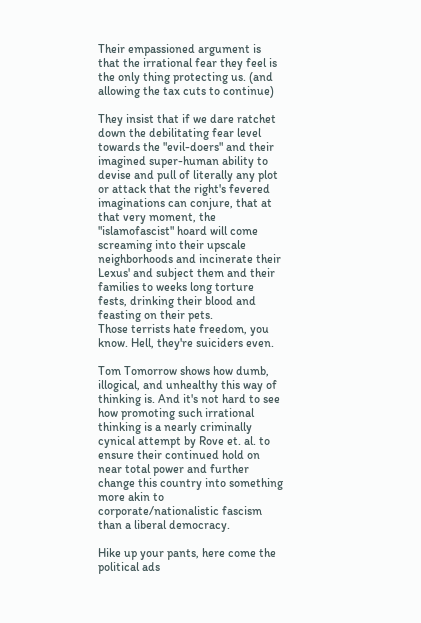Their empassioned argument is that the irrational fear they feel is the only thing protecting us. (and allowing the tax cuts to continue)

They insist that if we dare ratchet down the debilitating fear level towards the "evil-doers" and their imagined super-human ability to devise and pull of literally any plot or attack that the right's fevered imaginations can conjure, that at that very moment, the "islamofascist" hoard will come screaming into their upscale neighborhoods and incinerate their Lexus' and subject them and their families to weeks long torture fests, drinking their blood and feasting on their pets.
Those terrists hate freedom, you know. Hell, they're suiciders even.

Tom Tomorrow shows how dumb, illogical, and unhealthy this way of thinking is. And it's not hard to see how promoting such irrational thinking is a nearly criminally cynical attempt by Rove et. al. to ensure their continued hold on near total power and further change this country into something more akin to corporate/nationalistic fascism than a liberal democracy.

Hike up your pants, here come the political ads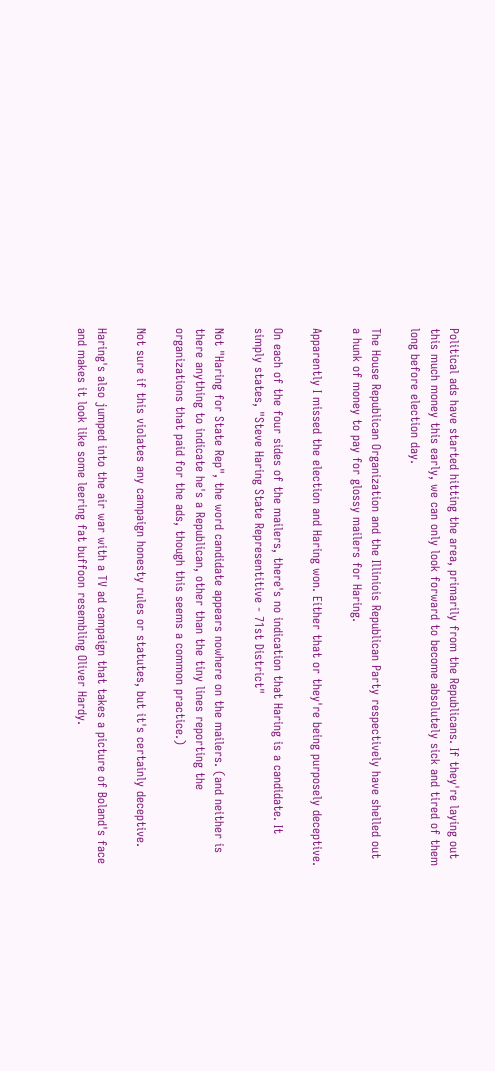Political ads have started hitting the area, primarily from the Republicans. If they're laying out this much money this early, we can only look forward to become absolutely sick and tired of them long before election day.

The House Republican Organization and the Illiniois Republican Party respectively have shelled out a hunk of money to pay for glossy mailers for Haring.

Apparently I missed the election and Haring won. Either that or they're being purposely deceptive.

On each of the four sides of the mailers, there's no indication that Haring is a candidate. It simply states, "Steve Haring State Representitive - 71st District"

Not "Haring for State Rep", the word candidate appears nowhere on the mailers. (and neither is there anything to indicate he's a Republican, other than the tiny lines reporting the organizations that paid for the ads, though this seems a common practice.)

Not sure if this violates any campaign honesty rules or statutes, but it's certainly deceptive.

Haring's also jumped into the air war with a TV ad campaign that takes a picture of Boland's face and makes it look like some leering fat buffoon resembling Oliver Hardy.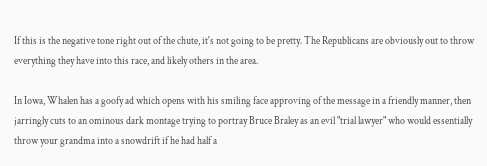If this is the negative tone right out of the chute, it's not going to be pretty. The Republicans are obviously out to throw everything they have into this race, and likely others in the area.

In Iowa, Whalen has a goofy ad which opens with his smiling face approving of the message in a friendly manner, then jarringly cuts to an ominous dark montage trying to portray Bruce Braley as an evil "trial lawyer" who would essentially throw your grandma into a snowdrift if he had half a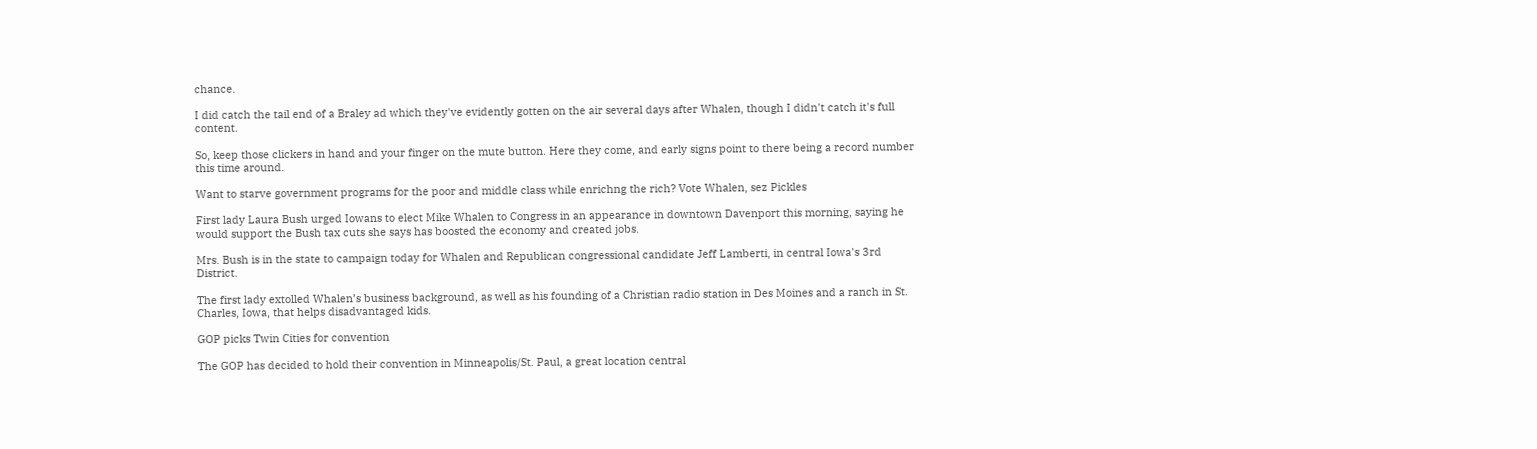chance.

I did catch the tail end of a Braley ad which they've evidently gotten on the air several days after Whalen, though I didn't catch it's full content.

So, keep those clickers in hand and your finger on the mute button. Here they come, and early signs point to there being a record number this time around.

Want to starve government programs for the poor and middle class while enrichng the rich? Vote Whalen, sez Pickles

First lady Laura Bush urged Iowans to elect Mike Whalen to Congress in an appearance in downtown Davenport this morning, saying he would support the Bush tax cuts she says has boosted the economy and created jobs.

Mrs. Bush is in the state to campaign today for Whalen and Republican congressional candidate Jeff Lamberti, in central Iowa's 3rd District.

The first lady extolled Whalen’s business background, as well as his founding of a Christian radio station in Des Moines and a ranch in St. Charles, Iowa, that helps disadvantaged kids.

GOP picks Twin Cities for convention

The GOP has decided to hold their convention in Minneapolis/St. Paul, a great location central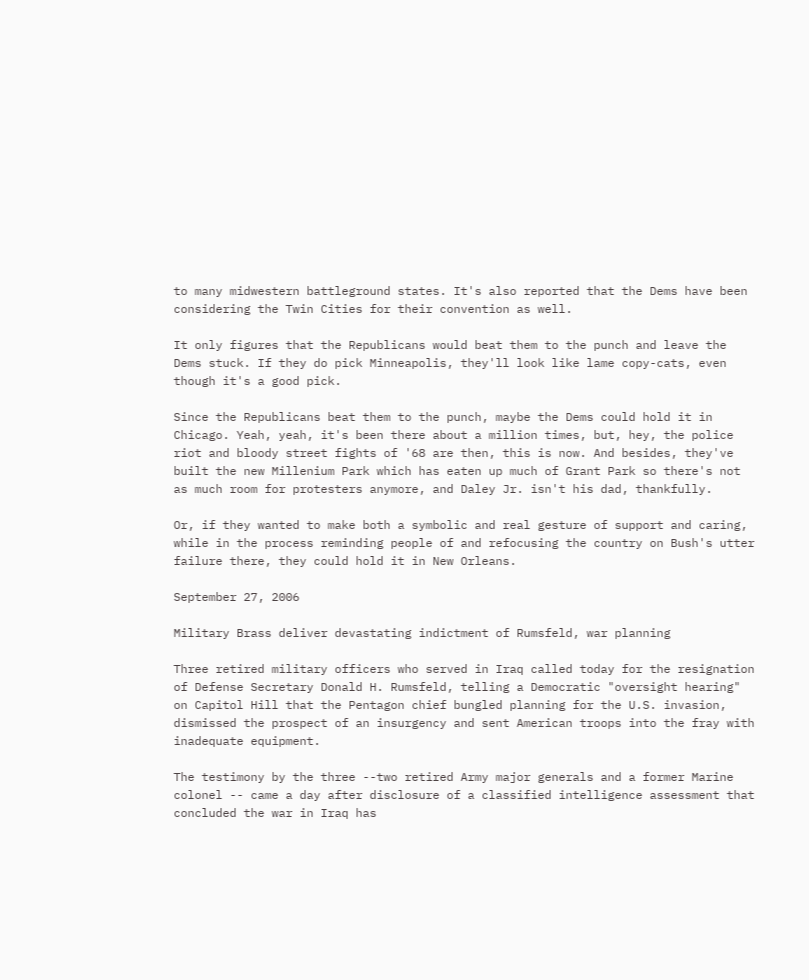to many midwestern battleground states. It's also reported that the Dems have been considering the Twin Cities for their convention as well.

It only figures that the Republicans would beat them to the punch and leave the Dems stuck. If they do pick Minneapolis, they'll look like lame copy-cats, even though it's a good pick.

Since the Republicans beat them to the punch, maybe the Dems could hold it in Chicago. Yeah, yeah, it's been there about a million times, but, hey, the police riot and bloody street fights of '68 are then, this is now. And besides, they've built the new Millenium Park which has eaten up much of Grant Park so there's not as much room for protesters anymore, and Daley Jr. isn't his dad, thankfully.

Or, if they wanted to make both a symbolic and real gesture of support and caring, while in the process reminding people of and refocusing the country on Bush's utter failure there, they could hold it in New Orleans.

September 27, 2006

Military Brass deliver devastating indictment of Rumsfeld, war planning

Three retired military officers who served in Iraq called today for the resignation of Defense Secretary Donald H. Rumsfeld, telling a Democratic "oversight hearing" on Capitol Hill that the Pentagon chief bungled planning for the U.S. invasion, dismissed the prospect of an insurgency and sent American troops into the fray with inadequate equipment.

The testimony by the three --two retired Army major generals and a former Marine colonel -- came a day after disclosure of a classified intelligence assessment that concluded the war in Iraq has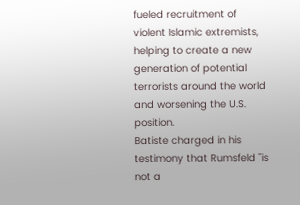fueled recruitment of violent Islamic extremists, helping to create a new generation of potential terrorists around the world and worsening the U.S. position.
Batiste charged in his testimony that Rumsfeld "is not a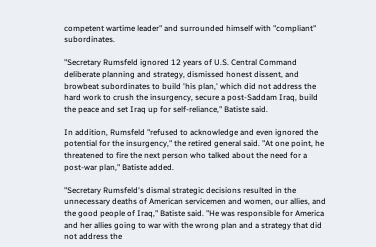competent wartime leader" and surrounded himself with "compliant" subordinates.

"Secretary Rumsfeld ignored 12 years of U.S. Central Command deliberate planning and strategy, dismissed honest dissent, and browbeat subordinates to build 'his plan,' which did not address the hard work to crush the insurgency, secure a post-Saddam Iraq, build the peace and set Iraq up for self-reliance," Batiste said.

In addition, Rumsfeld "refused to acknowledge and even ignored the potential for the insurgency," the retired general said. "At one point, he threatened to fire the next person who talked about the need for a post-war plan," Batiste added.

"Secretary Rumsfeld's dismal strategic decisions resulted in the unnecessary deaths of American servicemen and women, our allies, and the good people of Iraq," Batiste said. "He was responsible for America and her allies going to war with the wrong plan and a strategy that did not address the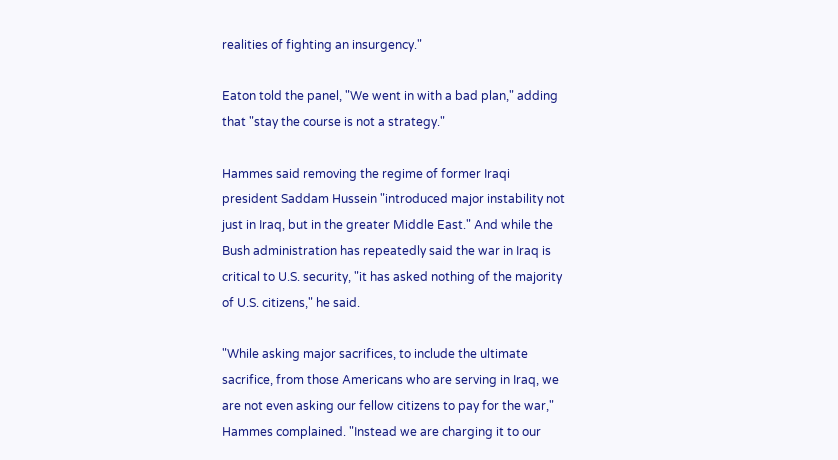realities of fighting an insurgency."

Eaton told the panel, "We went in with a bad plan," adding that "stay the course is not a strategy."

Hammes said removing the regime of former Iraqi president Saddam Hussein "introduced major instability not just in Iraq, but in the greater Middle East." And while the Bush administration has repeatedly said the war in Iraq is critical to U.S. security, "it has asked nothing of the majority of U.S. citizens," he said.

"While asking major sacrifices, to include the ultimate sacrifice, from those Americans who are serving in Iraq, we are not even asking our fellow citizens to pay for the war," Hammes complained. "Instead we are charging it to our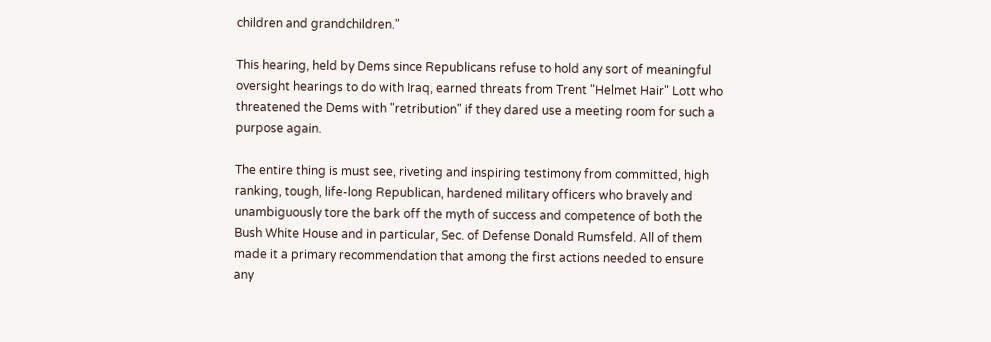children and grandchildren."

This hearing, held by Dems since Republicans refuse to hold any sort of meaningful oversight hearings to do with Iraq, earned threats from Trent "Helmet Hair" Lott who threatened the Dems with "retribution" if they dared use a meeting room for such a purpose again.

The entire thing is must see, riveting and inspiring testimony from committed, high ranking, tough, life-long Republican, hardened military officers who bravely and unambiguously tore the bark off the myth of success and competence of both the Bush White House and in particular, Sec. of Defense Donald Rumsfeld. All of them made it a primary recommendation that among the first actions needed to ensure any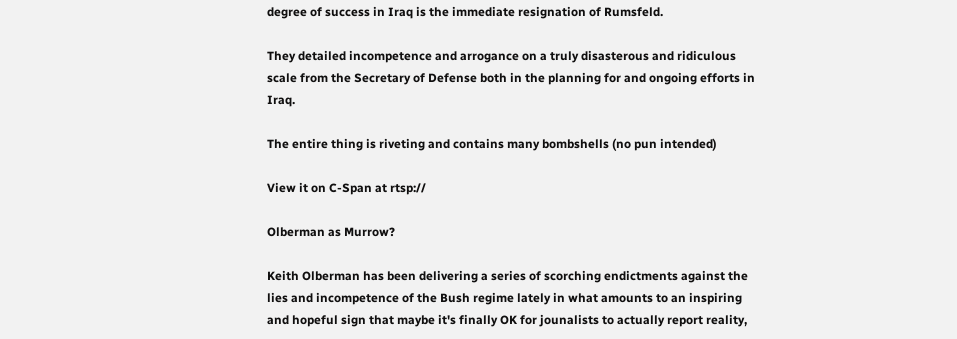degree of success in Iraq is the immediate resignation of Rumsfeld.

They detailed incompetence and arrogance on a truly disasterous and ridiculous scale from the Secretary of Defense both in the planning for and ongoing efforts in Iraq.

The entire thing is riveting and contains many bombshells (no pun intended)

View it on C-Span at rtsp://

Olberman as Murrow?

Keith Olberman has been delivering a series of scorching endictments against the lies and incompetence of the Bush regime lately in what amounts to an inspiring and hopeful sign that maybe it's finally OK for jounalists to actually report reality,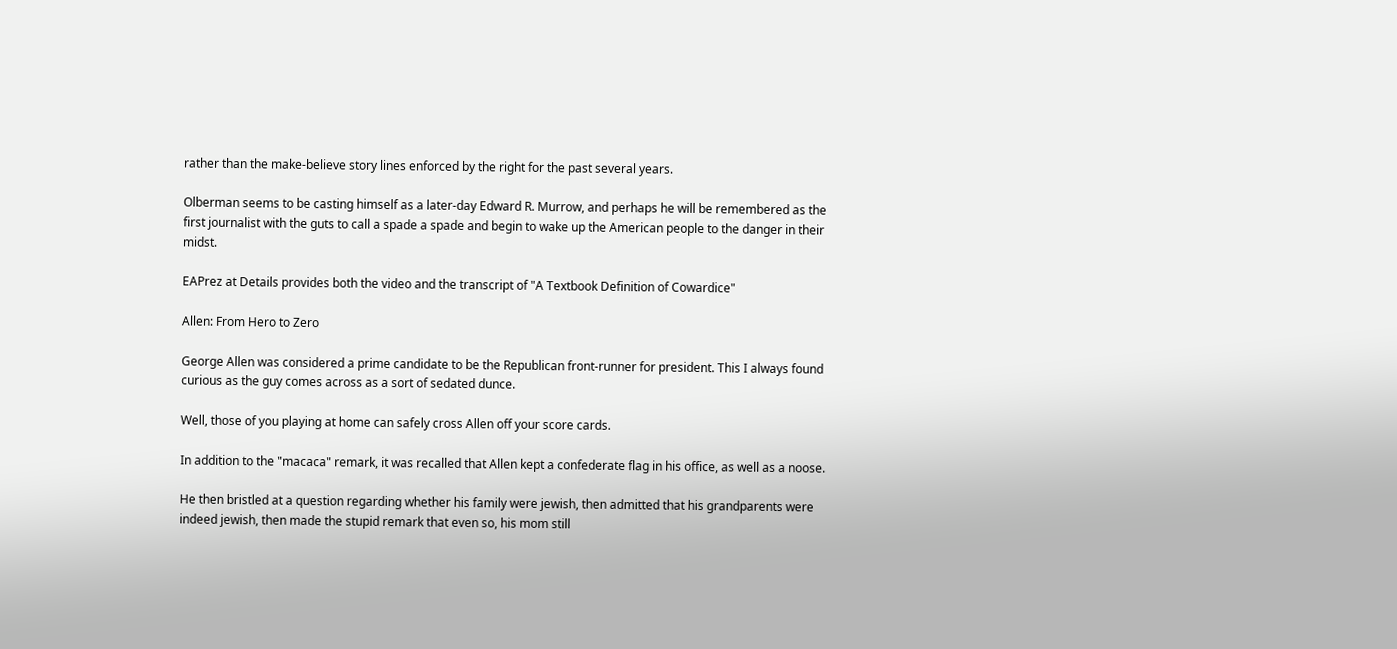rather than the make-believe story lines enforced by the right for the past several years.

Olberman seems to be casting himself as a later-day Edward R. Murrow, and perhaps he will be remembered as the first journalist with the guts to call a spade a spade and begin to wake up the American people to the danger in their midst.

EAPrez at Details provides both the video and the transcript of "A Textbook Definition of Cowardice"

Allen: From Hero to Zero

George Allen was considered a prime candidate to be the Republican front-runner for president. This I always found curious as the guy comes across as a sort of sedated dunce.

Well, those of you playing at home can safely cross Allen off your score cards.

In addition to the "macaca" remark, it was recalled that Allen kept a confederate flag in his office, as well as a noose.

He then bristled at a question regarding whether his family were jewish, then admitted that his grandparents were indeed jewish, then made the stupid remark that even so, his mom still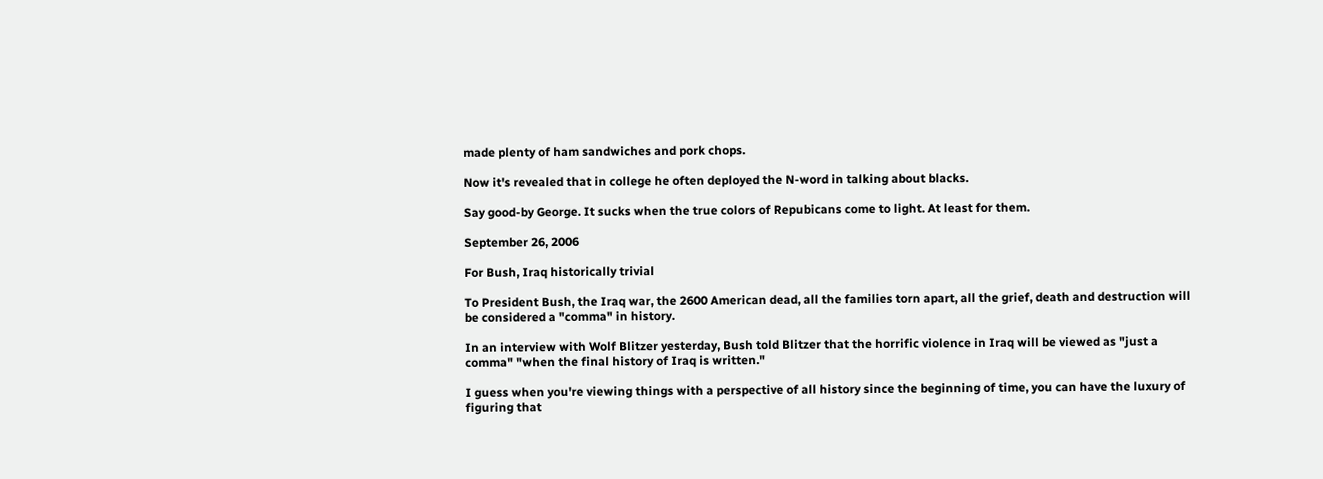made plenty of ham sandwiches and pork chops.

Now it's revealed that in college he often deployed the N-word in talking about blacks.

Say good-by George. It sucks when the true colors of Repubicans come to light. At least for them.

September 26, 2006

For Bush, Iraq historically trivial

To President Bush, the Iraq war, the 2600 American dead, all the families torn apart, all the grief, death and destruction will be considered a "comma" in history.

In an interview with Wolf Blitzer yesterday, Bush told Blitzer that the horrific violence in Iraq will be viewed as "just a comma" "when the final history of Iraq is written."

I guess when you're viewing things with a perspective of all history since the beginning of time, you can have the luxury of figuring that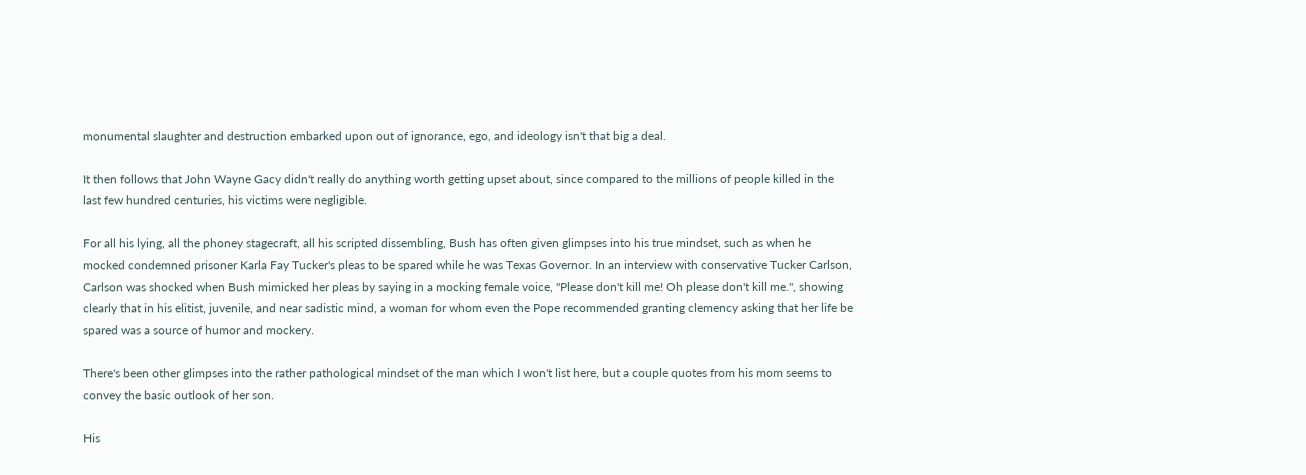monumental slaughter and destruction embarked upon out of ignorance, ego, and ideology isn't that big a deal.

It then follows that John Wayne Gacy didn't really do anything worth getting upset about, since compared to the millions of people killed in the last few hundred centuries, his victims were negligible.

For all his lying, all the phoney stagecraft, all his scripted dissembling, Bush has often given glimpses into his true mindset, such as when he mocked condemned prisoner Karla Fay Tucker's pleas to be spared while he was Texas Governor. In an interview with conservative Tucker Carlson, Carlson was shocked when Bush mimicked her pleas by saying in a mocking female voice, "Please don't kill me! Oh please don't kill me.", showing clearly that in his elitist, juvenile, and near sadistic mind, a woman for whom even the Pope recommended granting clemency asking that her life be spared was a source of humor and mockery.

There's been other glimpses into the rather pathological mindset of the man which I won't list here, but a couple quotes from his mom seems to convey the basic outlook of her son.

His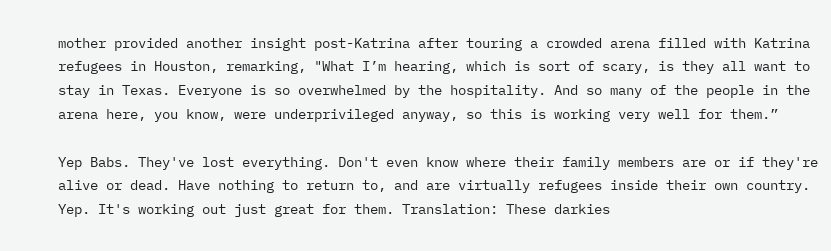mother provided another insight post-Katrina after touring a crowded arena filled with Katrina refugees in Houston, remarking, "What I’m hearing, which is sort of scary, is they all want to stay in Texas. Everyone is so overwhelmed by the hospitality. And so many of the people in the arena here, you know, were underprivileged anyway, so this is working very well for them.”

Yep Babs. They've lost everything. Don't even know where their family members are or if they're alive or dead. Have nothing to return to, and are virtually refugees inside their own country. Yep. It's working out just great for them. Translation: These darkies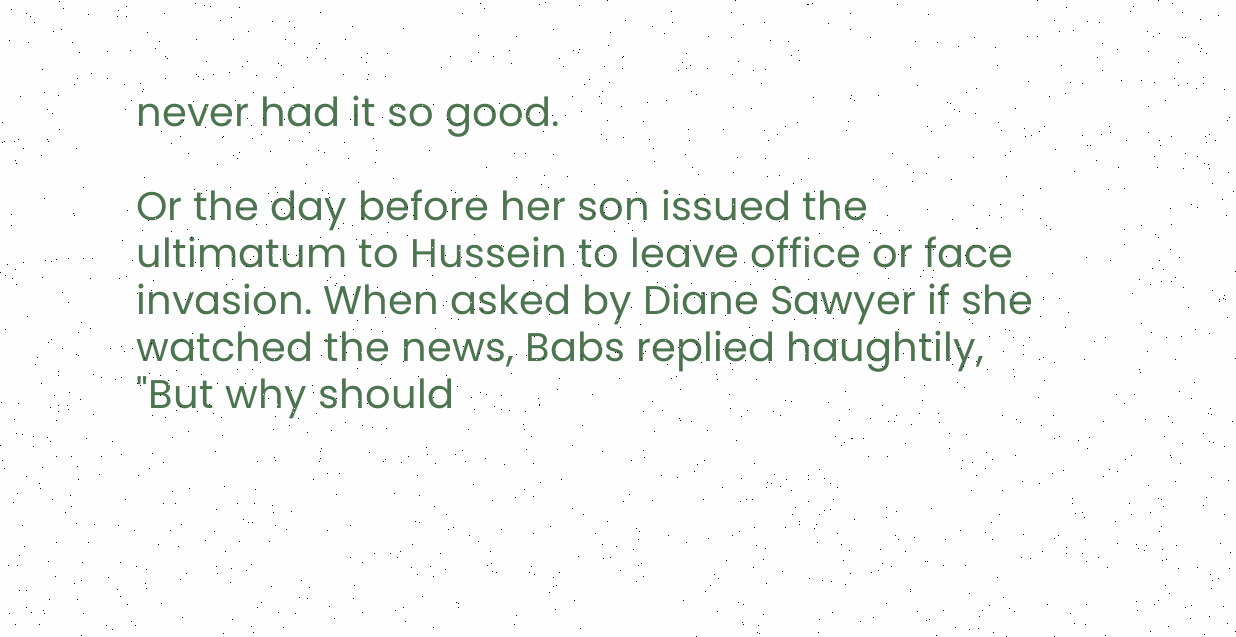never had it so good.

Or the day before her son issued the ultimatum to Hussein to leave office or face invasion. When asked by Diane Sawyer if she watched the news, Babs replied haughtily, "But why should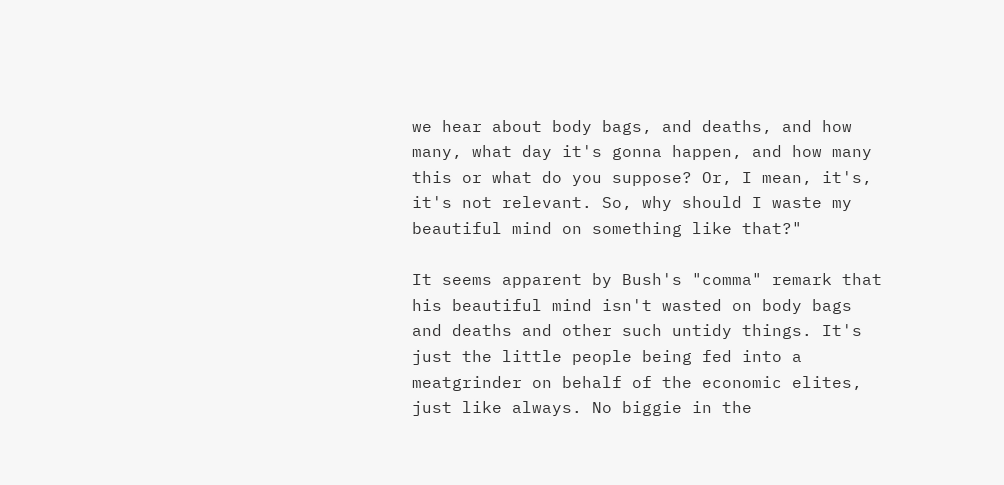we hear about body bags, and deaths, and how many, what day it's gonna happen, and how many this or what do you suppose? Or, I mean, it's, it's not relevant. So, why should I waste my beautiful mind on something like that?"

It seems apparent by Bush's "comma" remark that his beautiful mind isn't wasted on body bags and deaths and other such untidy things. It's just the little people being fed into a meatgrinder on behalf of the economic elites, just like always. No biggie in the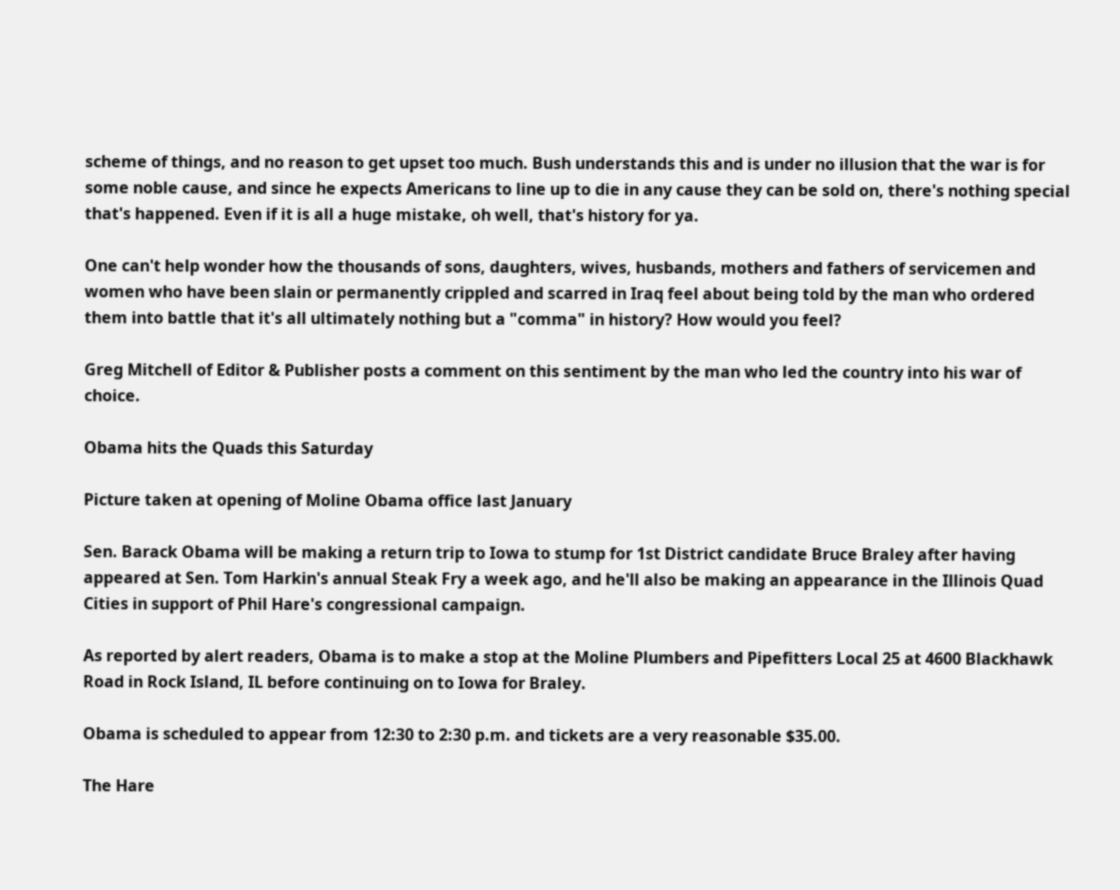scheme of things, and no reason to get upset too much. Bush understands this and is under no illusion that the war is for some noble cause, and since he expects Americans to line up to die in any cause they can be sold on, there's nothing special that's happened. Even if it is all a huge mistake, oh well, that's history for ya.

One can't help wonder how the thousands of sons, daughters, wives, husbands, mothers and fathers of servicemen and women who have been slain or permanently crippled and scarred in Iraq feel about being told by the man who ordered them into battle that it's all ultimately nothing but a "comma" in history? How would you feel?

Greg Mitchell of Editor & Publisher posts a comment on this sentiment by the man who led the country into his war of choice.

Obama hits the Quads this Saturday

Picture taken at opening of Moline Obama office last January

Sen. Barack Obama will be making a return trip to Iowa to stump for 1st District candidate Bruce Braley after having appeared at Sen. Tom Harkin's annual Steak Fry a week ago, and he'll also be making an appearance in the Illinois Quad Cities in support of Phil Hare's congressional campaign.

As reported by alert readers, Obama is to make a stop at the Moline Plumbers and Pipefitters Local 25 at 4600 Blackhawk Road in Rock Island, IL before continuing on to Iowa for Braley.

Obama is scheduled to appear from 12:30 to 2:30 p.m. and tickets are a very reasonable $35.00.

The Hare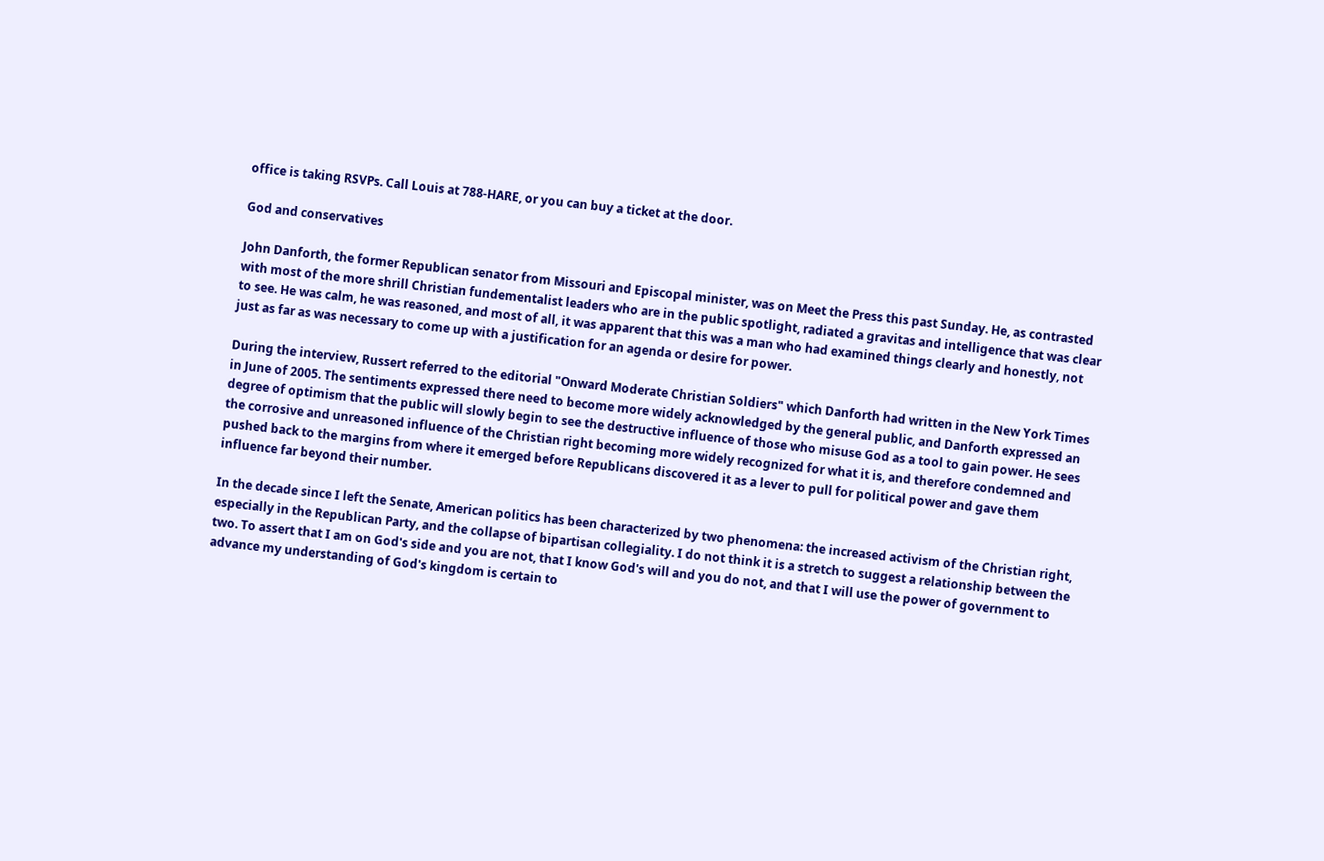office is taking RSVPs. Call Louis at 788-HARE, or you can buy a ticket at the door.

God and conservatives

John Danforth, the former Republican senator from Missouri and Episcopal minister, was on Meet the Press this past Sunday. He, as contrasted with most of the more shrill Christian fundementalist leaders who are in the public spotlight, radiated a gravitas and intelligence that was clear to see. He was calm, he was reasoned, and most of all, it was apparent that this was a man who had examined things clearly and honestly, not just as far as was necessary to come up with a justification for an agenda or desire for power.

During the interview, Russert referred to the editorial "Onward Moderate Christian Soldiers" which Danforth had written in the New York Times in June of 2005. The sentiments expressed there need to become more widely acknowledged by the general public, and Danforth expressed an degree of optimism that the public will slowly begin to see the destructive influence of those who misuse God as a tool to gain power. He sees the corrosive and unreasoned influence of the Christian right becoming more widely recognized for what it is, and therefore condemned and pushed back to the margins from where it emerged before Republicans discovered it as a lever to pull for political power and gave them influence far beyond their number.

In the decade since I left the Senate, American politics has been characterized by two phenomena: the increased activism of the Christian right, especially in the Republican Party, and the collapse of bipartisan collegiality. I do not think it is a stretch to suggest a relationship between the two. To assert that I am on God's side and you are not, that I know God's will and you do not, and that I will use the power of government to advance my understanding of God's kingdom is certain to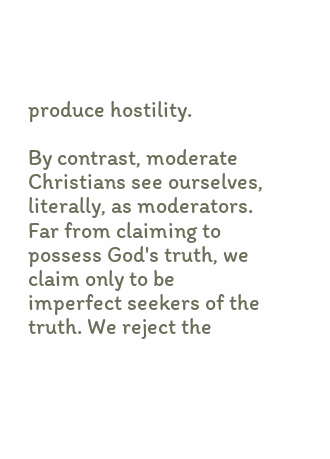produce hostility.

By contrast, moderate Christians see ourselves, literally, as moderators. Far from claiming to possess God's truth, we claim only to be imperfect seekers of the truth. We reject the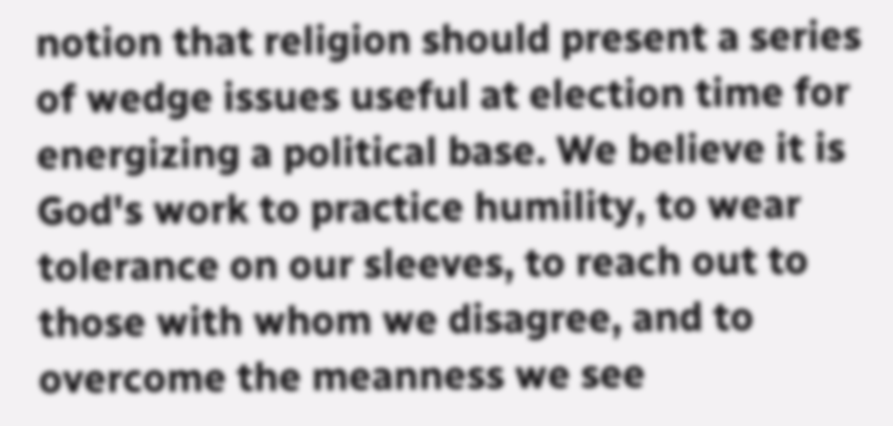notion that religion should present a series of wedge issues useful at election time for energizing a political base. We believe it is God's work to practice humility, to wear tolerance on our sleeves, to reach out to those with whom we disagree, and to overcome the meanness we see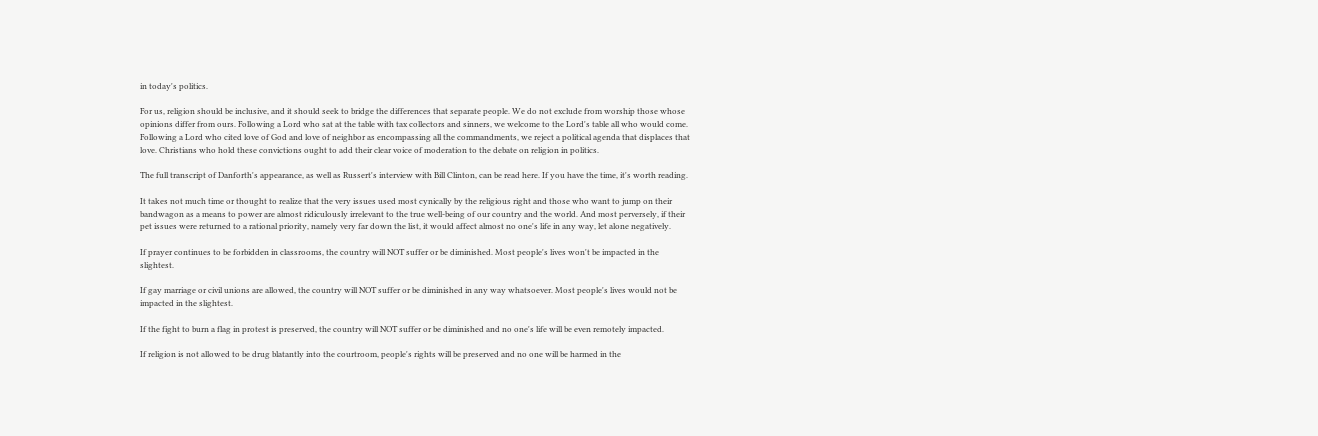in today's politics.

For us, religion should be inclusive, and it should seek to bridge the differences that separate people. We do not exclude from worship those whose opinions differ from ours. Following a Lord who sat at the table with tax collectors and sinners, we welcome to the Lord's table all who would come. Following a Lord who cited love of God and love of neighbor as encompassing all the commandments, we reject a political agenda that displaces that love. Christians who hold these convictions ought to add their clear voice of moderation to the debate on religion in politics.

The full transcript of Danforth's appearance, as well as Russert's interview with Bill Clinton, can be read here. If you have the time, it's worth reading.

It takes not much time or thought to realize that the very issues used most cynically by the religious right and those who want to jump on their bandwagon as a means to power are almost ridiculously irrelevant to the true well-being of our country and the world. And most perversely, if their pet issues were returned to a rational priority, namely very far down the list, it would affect almost no one's life in any way, let alone negatively.

If prayer continues to be forbidden in classrooms, the country will NOT suffer or be diminished. Most people's lives won't be impacted in the slightest.

If gay marriage or civil unions are allowed, the country will NOT suffer or be diminished in any way whatsoever. Most people's lives would not be impacted in the slightest.

If the fight to burn a flag in protest is preserved, the country will NOT suffer or be diminished and no one's life will be even remotely impacted.

If religion is not allowed to be drug blatantly into the courtroom, people's rights will be preserved and no one will be harmed in the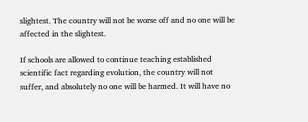slightest. The country will not be worse off and no one will be affected in the slightest.

If schools are allowed to continue teaching established scientific fact regarding evolution, the country will not suffer, and absolutely no one will be harmed. It will have no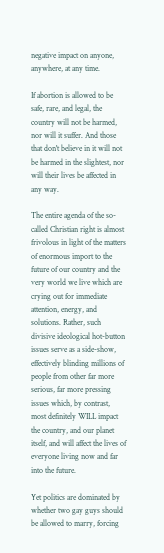negative impact on anyone, anywhere, at any time.

If abortion is allowed to be safe, rare, and legal, the country will not be harmed, nor will it suffer. And those that don't believe in it will not be harmed in the slightest, nor will their lives be affected in any way.

The entire agenda of the so-called Christian right is almost frivolous in light of the matters of enormous import to the future of our country and the very world we live which are crying out for immediate attention, energy, and solutions. Rather, such divisive ideological hot-button issues serve as a side-show, effectively blinding millions of people from other far more serious, far more pressing issues which, by contrast, most definitely WILL impact the country, and our planet itself, and will affect the lives of everyone living now and far into the future.

Yet politics are dominated by whether two gay guys should be allowed to marry, forcing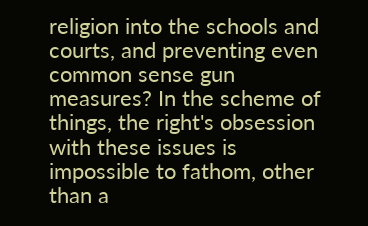religion into the schools and courts, and preventing even common sense gun measures? In the scheme of things, the right's obsession with these issues is impossible to fathom, other than a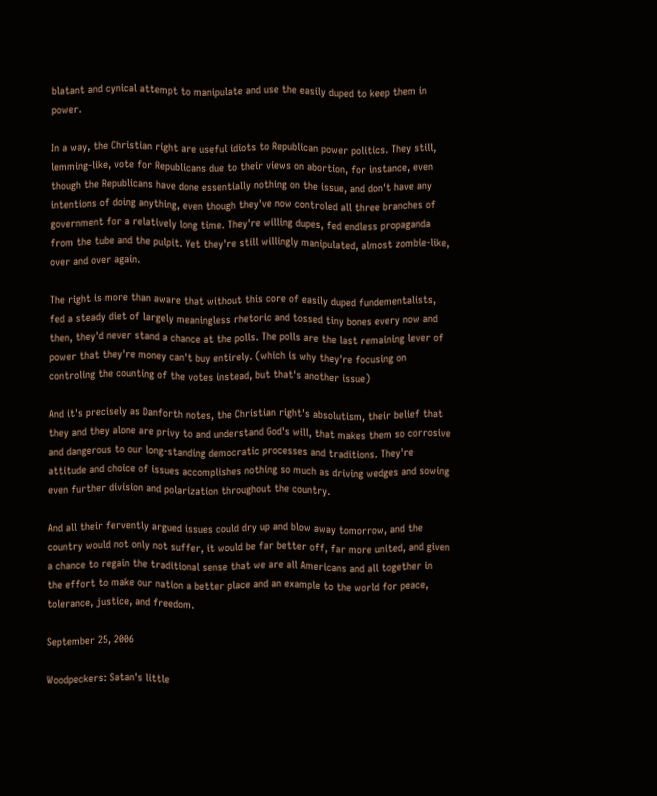blatant and cynical attempt to manipulate and use the easily duped to keep them in power.

In a way, the Christian right are useful idiots to Republican power politics. They still, lemming-like, vote for Republicans due to their views on abortion, for instance, even though the Republicans have done essentially nothing on the issue, and don't have any intentions of doing anything, even though they've now controled all three branches of government for a relatively long time. They're willing dupes, fed endless propaganda from the tube and the pulpit. Yet they're still willingly manipulated, almost zombie-like, over and over again.

The right is more than aware that without this core of easily duped fundementalists, fed a steady diet of largely meaningless rhetoric and tossed tiny bones every now and then, they'd never stand a chance at the polls. The polls are the last remaining lever of power that they're money can't buy entirely. (which is why they're focusing on controling the counting of the votes instead, but that's another issue)

And it's precisely as Danforth notes, the Christian right's absolutism, their belief that they and they alone are privy to and understand God's will, that makes them so corrosive and dangerous to our long-standing democratic processes and traditions. They're attitude and choice of issues accomplishes nothing so much as driving wedges and sowing even further division and polarization throughout the country.

And all their fervently argued issues could dry up and blow away tomorrow, and the country would not only not suffer, it would be far better off, far more united, and given a chance to regain the traditional sense that we are all Americans and all together in the effort to make our nation a better place and an example to the world for peace, tolerance, justice, and freedom.

September 25, 2006

Woodpeckers: Satan's little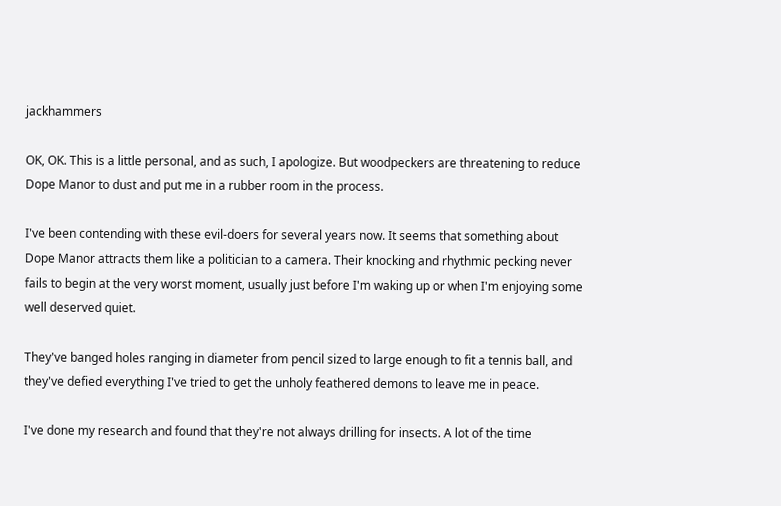jackhammers

OK, OK. This is a little personal, and as such, I apologize. But woodpeckers are threatening to reduce Dope Manor to dust and put me in a rubber room in the process.

I've been contending with these evil-doers for several years now. It seems that something about Dope Manor attracts them like a politician to a camera. Their knocking and rhythmic pecking never fails to begin at the very worst moment, usually just before I'm waking up or when I'm enjoying some well deserved quiet.

They've banged holes ranging in diameter from pencil sized to large enough to fit a tennis ball, and they've defied everything I've tried to get the unholy feathered demons to leave me in peace.

I've done my research and found that they're not always drilling for insects. A lot of the time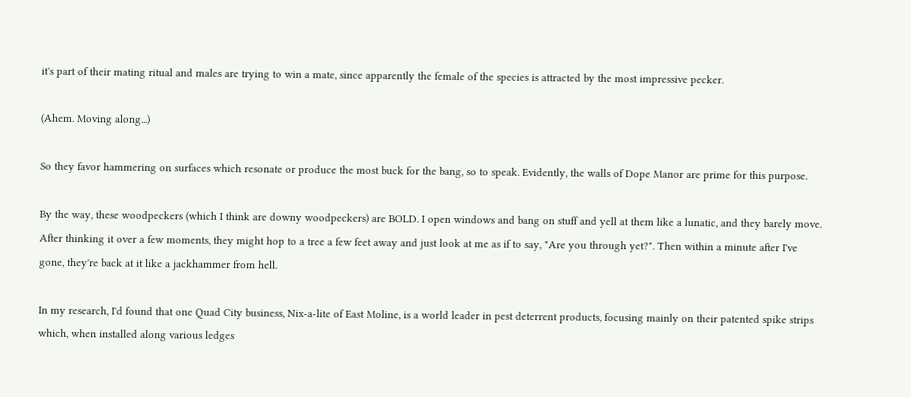it's part of their mating ritual and males are trying to win a mate, since apparently the female of the species is attracted by the most impressive pecker.

(Ahem. Moving along...)

So they favor hammering on surfaces which resonate or produce the most buck for the bang, so to speak. Evidently, the walls of Dope Manor are prime for this purpose.

By the way, these woodpeckers (which I think are downy woodpeckers) are BOLD. I open windows and bang on stuff and yell at them like a lunatic, and they barely move. After thinking it over a few moments, they might hop to a tree a few feet away and just look at me as if to say, "Are you through yet?". Then within a minute after I've gone, they're back at it like a jackhammer from hell.

In my research, I'd found that one Quad City business, Nix-a-lite of East Moline, is a world leader in pest deterrent products, focusing mainly on their patented spike strips which, when installed along various ledges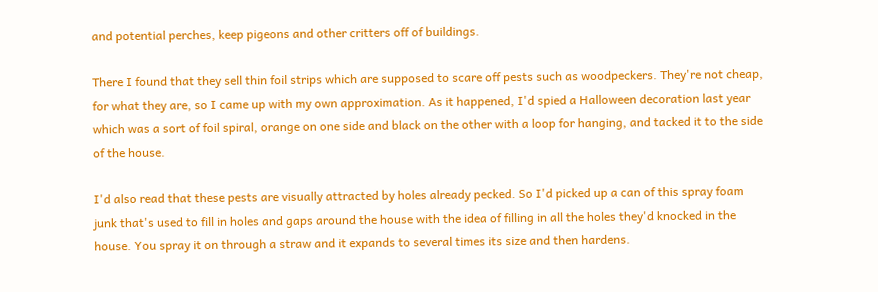and potential perches, keep pigeons and other critters off of buildings.

There I found that they sell thin foil strips which are supposed to scare off pests such as woodpeckers. They're not cheap, for what they are, so I came up with my own approximation. As it happened, I'd spied a Halloween decoration last year which was a sort of foil spiral, orange on one side and black on the other with a loop for hanging, and tacked it to the side of the house.

I'd also read that these pests are visually attracted by holes already pecked. So I'd picked up a can of this spray foam junk that's used to fill in holes and gaps around the house with the idea of filling in all the holes they'd knocked in the house. You spray it on through a straw and it expands to several times its size and then hardens.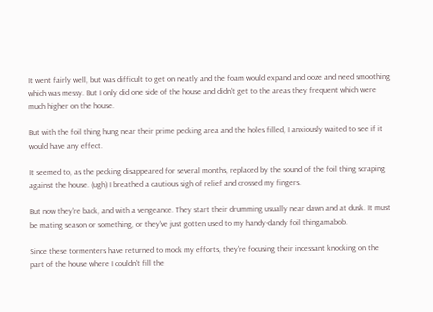It went fairly well, but was difficult to get on neatly and the foam would expand and ooze and need smoothing which was messy. But I only did one side of the house and didn't get to the areas they frequent which were much higher on the house.

But with the foil thing hung near their prime pecking area and the holes filled, I anxiously waited to see if it would have any effect.

It seemed to, as the pecking disappeared for several months, replaced by the sound of the foil thing scraping against the house. (ugh) I breathed a cautious sigh of relief and crossed my fingers.

But now they're back, and with a vengeance. They start their drumming usually near dawn and at dusk. It must be mating season or something, or they've just gotten used to my handy-dandy foil thingamabob.

Since these tormenters have returned to mock my efforts, they're focusing their incessant knocking on the part of the house where I couldn't fill the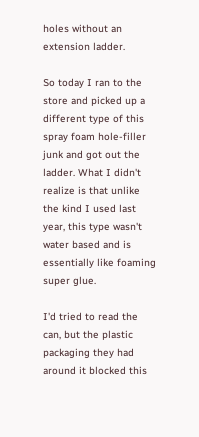holes without an extension ladder.

So today I ran to the store and picked up a different type of this spray foam hole-filler junk and got out the ladder. What I didn't realize is that unlike the kind I used last year, this type wasn't water based and is essentially like foaming super glue.

I'd tried to read the can, but the plastic packaging they had around it blocked this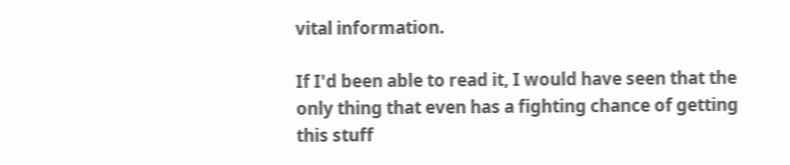vital information.

If I'd been able to read it, I would have seen that the only thing that even has a fighting chance of getting this stuff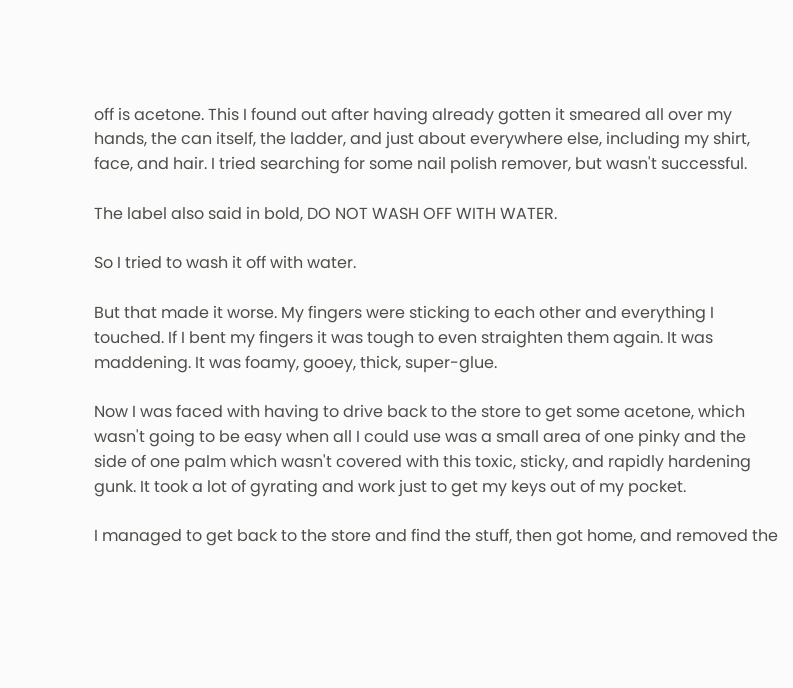off is acetone. This I found out after having already gotten it smeared all over my hands, the can itself, the ladder, and just about everywhere else, including my shirt, face, and hair. I tried searching for some nail polish remover, but wasn't successful.

The label also said in bold, DO NOT WASH OFF WITH WATER.

So I tried to wash it off with water.

But that made it worse. My fingers were sticking to each other and everything I touched. If I bent my fingers it was tough to even straighten them again. It was maddening. It was foamy, gooey, thick, super-glue.

Now I was faced with having to drive back to the store to get some acetone, which wasn't going to be easy when all I could use was a small area of one pinky and the side of one palm which wasn't covered with this toxic, sticky, and rapidly hardening gunk. It took a lot of gyrating and work just to get my keys out of my pocket.

I managed to get back to the store and find the stuff, then got home, and removed the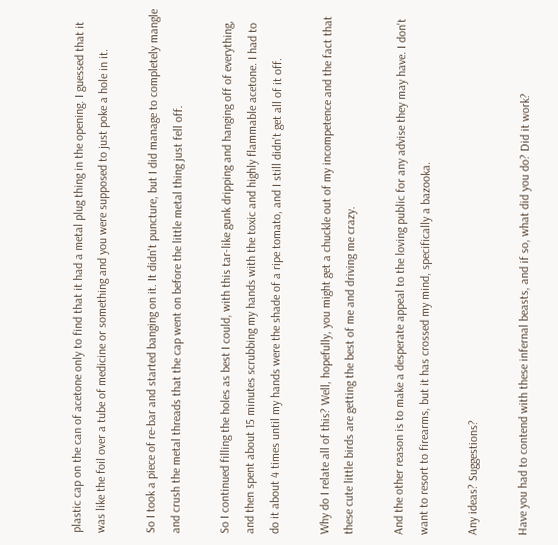plastic cap on the can of acetone only to find that it had a metal plug thing in the opening. I guessed that it was like the foil over a tube of medicine or something and you were supposed to just poke a hole in it.

So I took a piece of re-bar and started banging on it. It didn't puncture, but I did manage to completely mangle and crush the metal threads that the cap went on before the little metal thing just fell off.

So I continued filling the holes as best I could, with this tar-like gunk dripping and hanging off of everything, and then spent about 15 minutes scrubbing my hands with the toxic and highly flammable acetone. I had to do it about 4 times until my hands were the shade of a ripe tomato, and I still didn't get all of it off.

Why do I relate all of this? Well, hopefully, you might get a chuckle out of my incompetence and the fact that these cute little birds are getting the best of me and driving me crazy.

And the other reason is to make a desperate appeal to the loving public for any advise they may have. I don't want to resort to firearms, but it has crossed my mind, specifically a bazooka.

Any ideas? Suggestions?

Have you had to contend with these infernal beasts, and if so, what did you do? Did it work?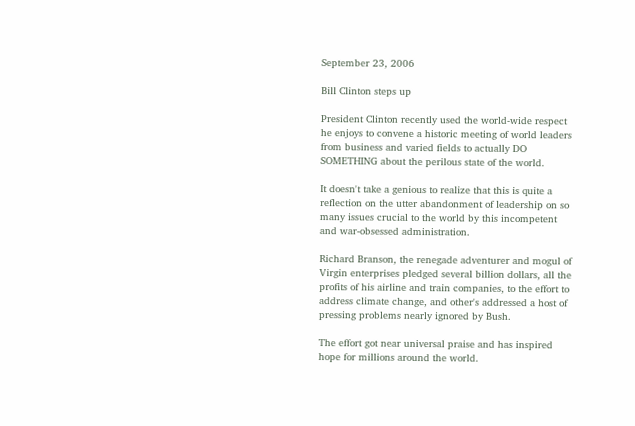September 23, 2006

Bill Clinton steps up

President Clinton recently used the world-wide respect he enjoys to convene a historic meeting of world leaders from business and varied fields to actually DO SOMETHING about the perilous state of the world.

It doesn't take a genious to realize that this is quite a reflection on the utter abandonment of leadership on so many issues crucial to the world by this incompetent and war-obsessed administration.

Richard Branson, the renegade adventurer and mogul of Virgin enterprises pledged several billion dollars, all the profits of his airline and train companies, to the effort to address climate change, and other's addressed a host of pressing problems nearly ignored by Bush.

The effort got near universal praise and has inspired hope for millions around the world.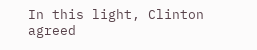In this light, Clinton agreed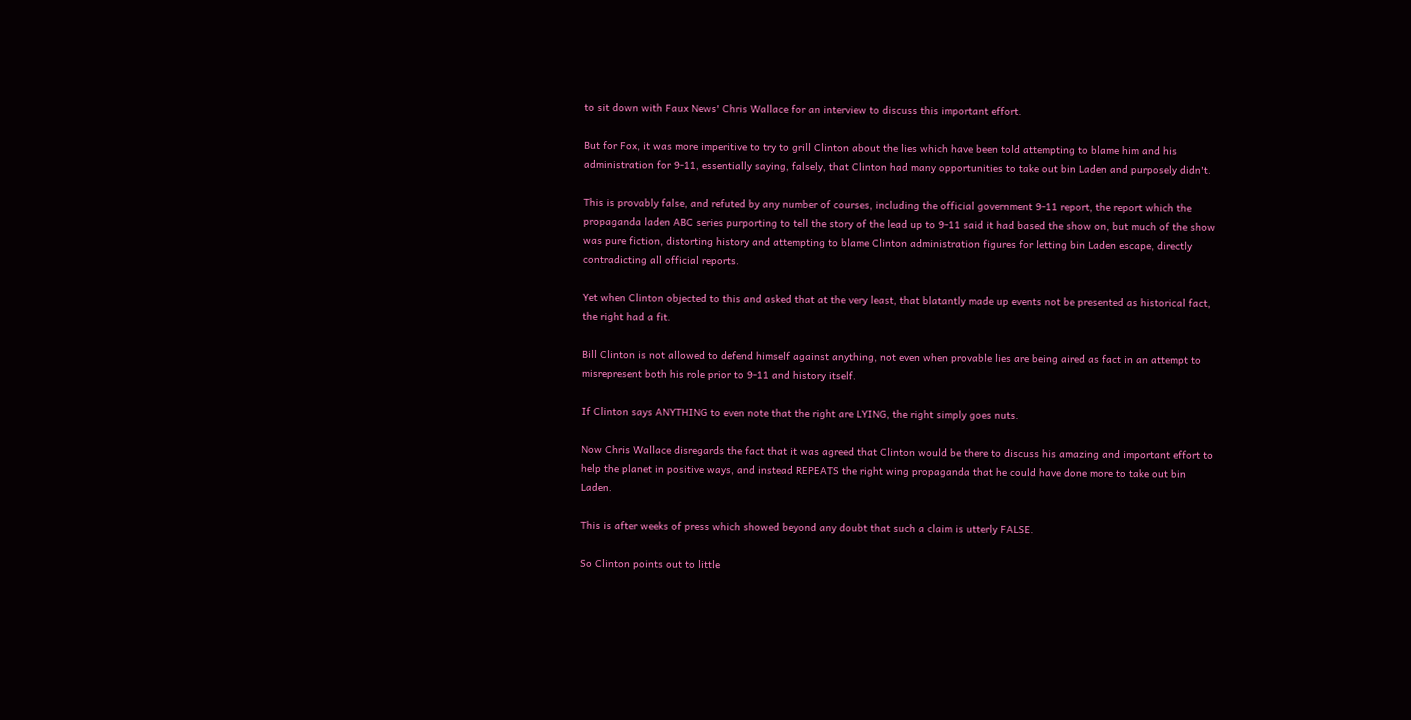to sit down with Faux News' Chris Wallace for an interview to discuss this important effort.

But for Fox, it was more imperitive to try to grill Clinton about the lies which have been told attempting to blame him and his administration for 9-11, essentially saying, falsely, that Clinton had many opportunities to take out bin Laden and purposely didn't.

This is provably false, and refuted by any number of courses, including the official government 9-11 report, the report which the propaganda laden ABC series purporting to tell the story of the lead up to 9-11 said it had based the show on, but much of the show was pure fiction, distorting history and attempting to blame Clinton administration figures for letting bin Laden escape, directly contradicting all official reports.

Yet when Clinton objected to this and asked that at the very least, that blatantly made up events not be presented as historical fact, the right had a fit.

Bill Clinton is not allowed to defend himself against anything, not even when provable lies are being aired as fact in an attempt to misrepresent both his role prior to 9-11 and history itself.

If Clinton says ANYTHING to even note that the right are LYING, the right simply goes nuts.

Now Chris Wallace disregards the fact that it was agreed that Clinton would be there to discuss his amazing and important effort to help the planet in positive ways, and instead REPEATS the right wing propaganda that he could have done more to take out bin Laden.

This is after weeks of press which showed beyond any doubt that such a claim is utterly FALSE.

So Clinton points out to little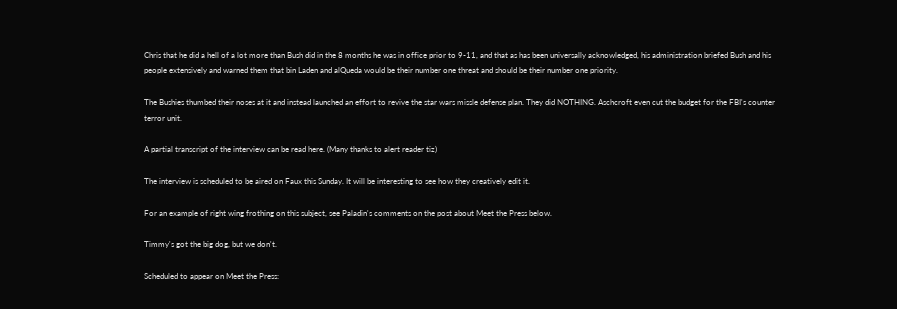Chris that he did a hell of a lot more than Bush did in the 8 months he was in office prior to 9-11, and that as has been universally acknowledged, his administration briefed Bush and his people extensively and warned them that bin Laden and alQueda would be their number one threat and should be their number one priority.

The Bushies thumbed their noses at it and instead launched an effort to revive the star wars missle defense plan. They did NOTHING. Aschcroft even cut the budget for the FBI's counter terror unit.

A partial transcript of the interview can be read here. (Many thanks to alert reader tiz)

The interview is scheduled to be aired on Faux this Sunday. It will be interesting to see how they creatively edit it.

For an example of right wing frothing on this subject, see Paladin's comments on the post about Meet the Press below.

Timmy's got the big dog, but we don't.

Scheduled to appear on Meet the Press: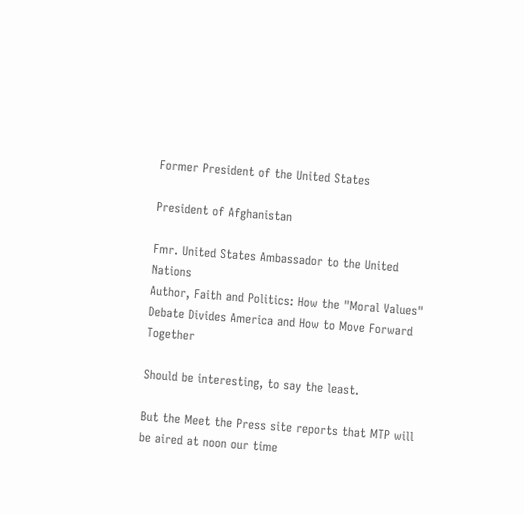Former President of the United States

President of Afghanistan

Fmr. United States Ambassador to the United Nations
Author, Faith and Politics: How the "Moral Values" Debate Divides America and How to Move Forward Together

Should be interesting, to say the least.

But the Meet the Press site reports that MTP will be aired at noon our time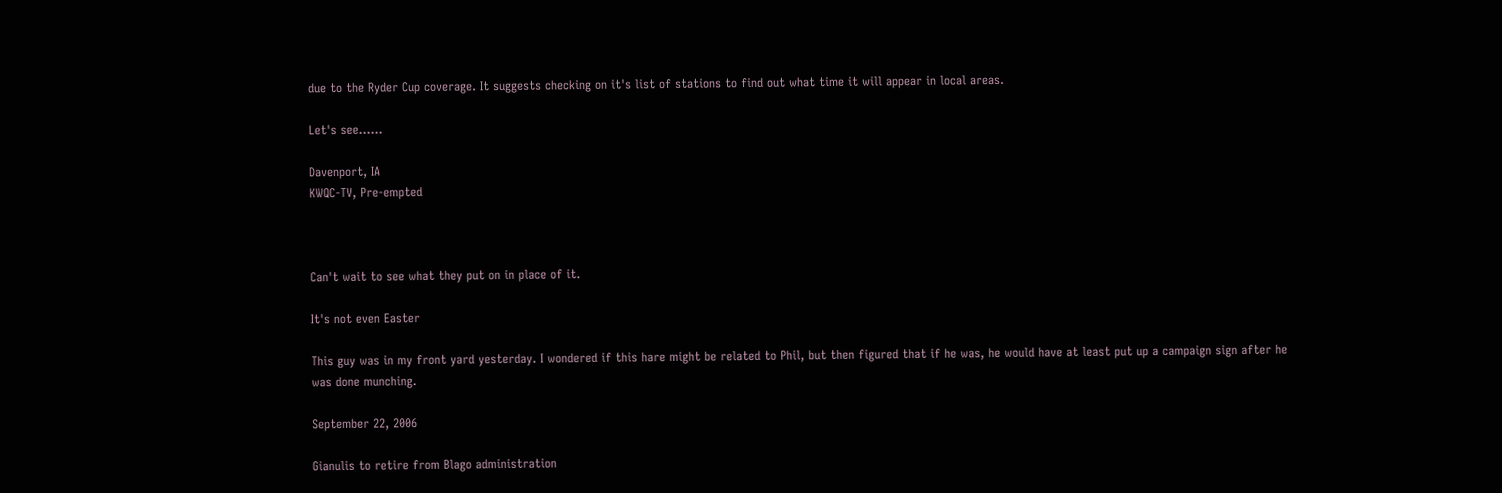due to the Ryder Cup coverage. It suggests checking on it's list of stations to find out what time it will appear in local areas.

Let's see......

Davenport, IA
KWQC-TV, Pre-empted



Can't wait to see what they put on in place of it.

It's not even Easter

This guy was in my front yard yesterday. I wondered if this hare might be related to Phil, but then figured that if he was, he would have at least put up a campaign sign after he was done munching.

September 22, 2006

Gianulis to retire from Blago administration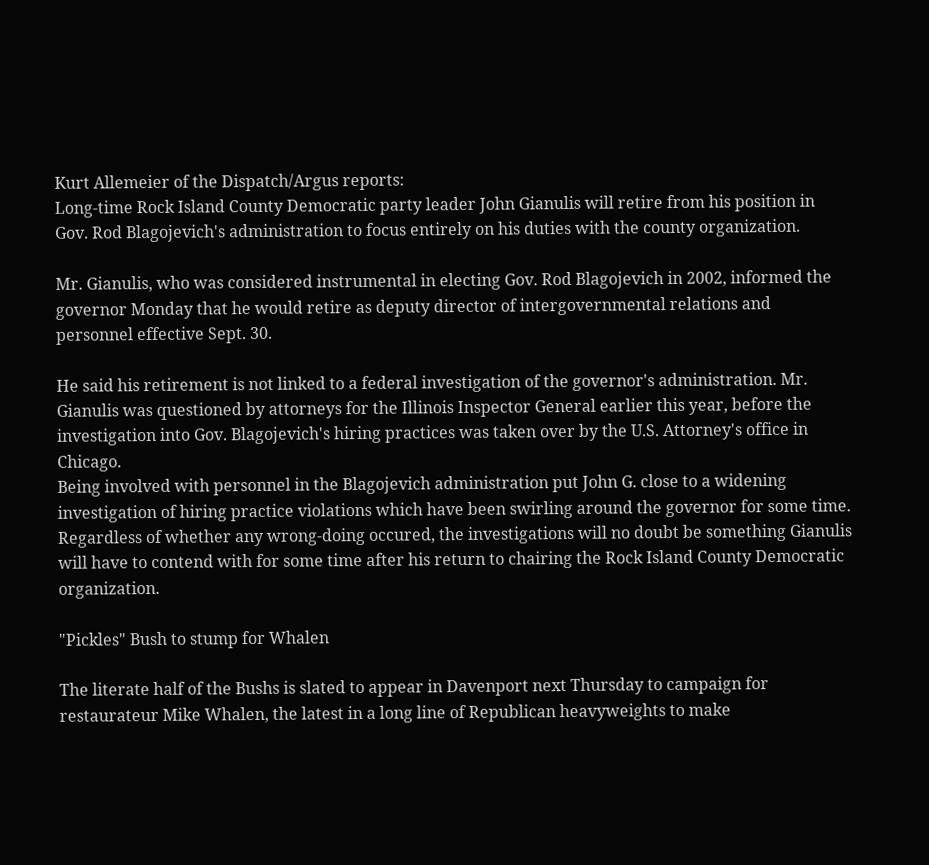Kurt Allemeier of the Dispatch/Argus reports:
Long-time Rock Island County Democratic party leader John Gianulis will retire from his position in Gov. Rod Blagojevich's administration to focus entirely on his duties with the county organization.

Mr. Gianulis, who was considered instrumental in electing Gov. Rod Blagojevich in 2002, informed the governor Monday that he would retire as deputy director of intergovernmental relations and personnel effective Sept. 30.

He said his retirement is not linked to a federal investigation of the governor's administration. Mr. Gianulis was questioned by attorneys for the Illinois Inspector General earlier this year, before the investigation into Gov. Blagojevich's hiring practices was taken over by the U.S. Attorney's office in Chicago.
Being involved with personnel in the Blagojevich administration put John G. close to a widening investigation of hiring practice violations which have been swirling around the governor for some time. Regardless of whether any wrong-doing occured, the investigations will no doubt be something Gianulis will have to contend with for some time after his return to chairing the Rock Island County Democratic organization.

"Pickles" Bush to stump for Whalen

The literate half of the Bushs is slated to appear in Davenport next Thursday to campaign for restaurateur Mike Whalen, the latest in a long line of Republican heavyweights to make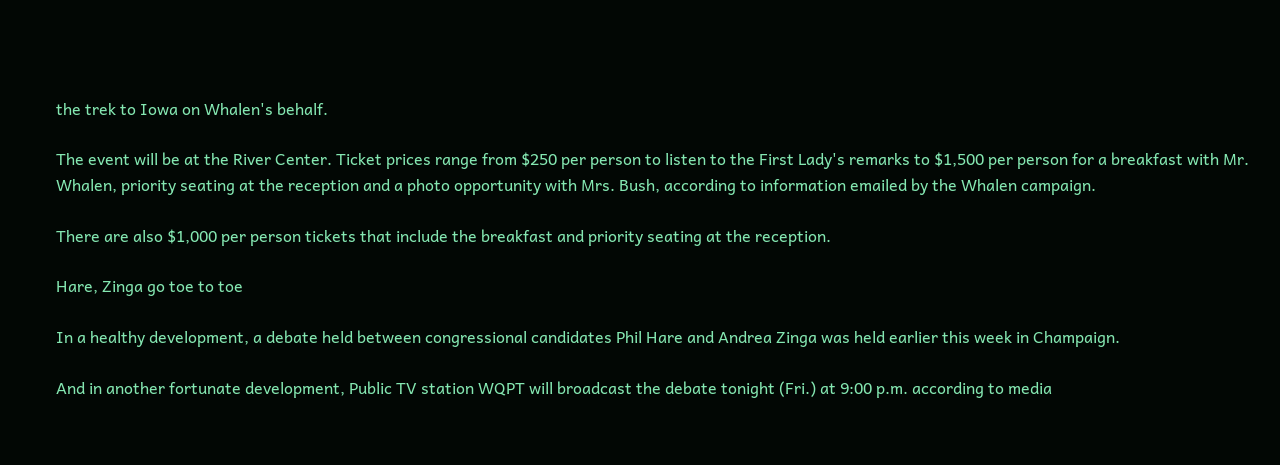the trek to Iowa on Whalen's behalf.

The event will be at the River Center. Ticket prices range from $250 per person to listen to the First Lady's remarks to $1,500 per person for a breakfast with Mr. Whalen, priority seating at the reception and a photo opportunity with Mrs. Bush, according to information emailed by the Whalen campaign.

There are also $1,000 per person tickets that include the breakfast and priority seating at the reception.

Hare, Zinga go toe to toe

In a healthy development, a debate held between congressional candidates Phil Hare and Andrea Zinga was held earlier this week in Champaign.

And in another fortunate development, Public TV station WQPT will broadcast the debate tonight (Fri.) at 9:00 p.m. according to media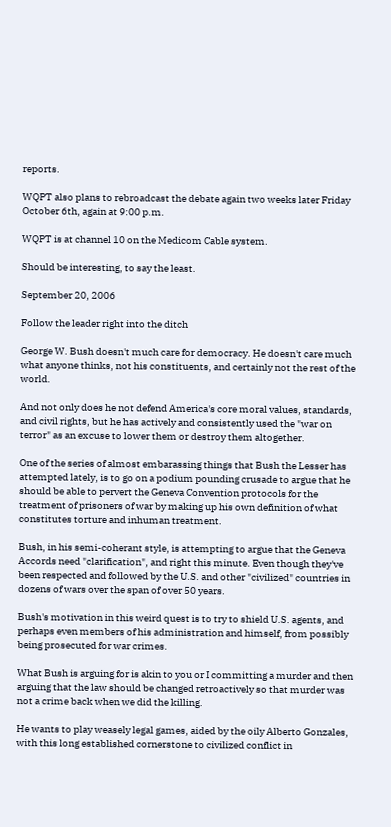reports.

WQPT also plans to rebroadcast the debate again two weeks later Friday October 6th, again at 9:00 p.m.

WQPT is at channel 10 on the Medicom Cable system.

Should be interesting, to say the least.

September 20, 2006

Follow the leader right into the ditch

George W. Bush doesn't much care for democracy. He doesn't care much what anyone thinks, not his constituents, and certainly not the rest of the world.

And not only does he not defend America's core moral values, standards, and civil rights, but he has actively and consistently used the "war on terror" as an excuse to lower them or destroy them altogether.

One of the series of almost embarassing things that Bush the Lesser has attempted lately, is to go on a podium pounding crusade to argue that he should be able to pervert the Geneva Convention protocols for the treatment of prisoners of war by making up his own definition of what constitutes torture and inhuman treatment.

Bush, in his semi-coherant style, is attempting to argue that the Geneva Accords need "clarification", and right this minute. Even though they've been respected and followed by the U.S. and other "civilized" countries in dozens of wars over the span of over 50 years.

Bush's motivation in this weird quest is to try to shield U.S. agents, and perhaps even members of his administration and himself, from possibly being prosecuted for war crimes.

What Bush is arguing for is akin to you or I committing a murder and then arguing that the law should be changed retroactively so that murder was not a crime back when we did the killing.

He wants to play weasely legal games, aided by the oily Alberto Gonzales, with this long established cornerstone to civilized conflict in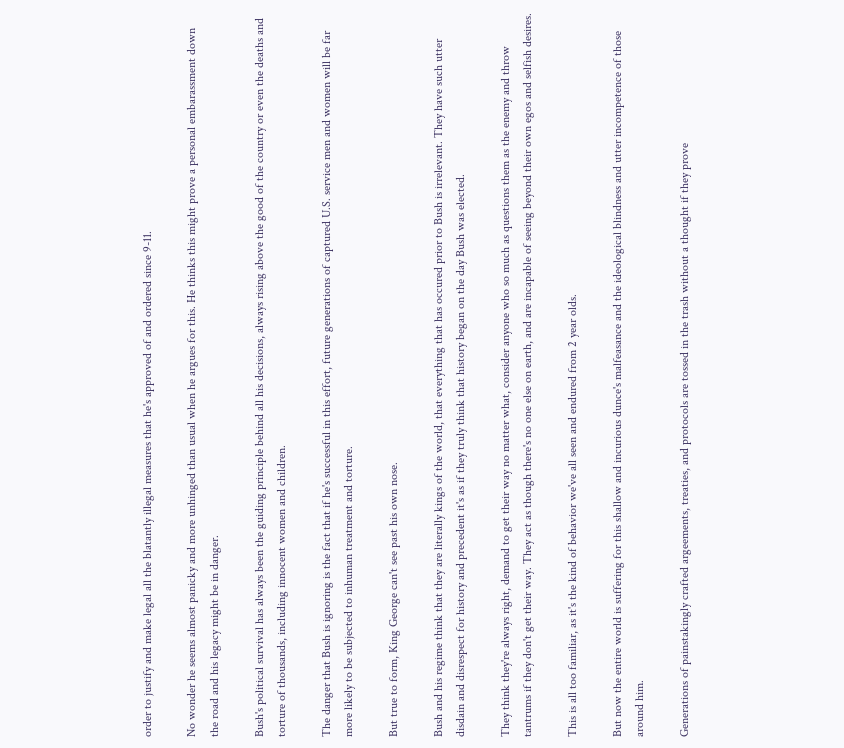order to justify and make legal all the blatantly illegal measures that he's approved of and ordered since 9-11.

No wonder he seems almost panicky and more unhinged than usual when he argues for this. He thinks this might prove a personal embarassment down the road and his legacy might be in danger.

Bush's political survival has always been the guiding principle behind all his decisions, always rising above the good of the country or even the deaths and torture of thousands, including innocent women and children.

The danger that Bush is ignoring is the fact that if he's successful in this effort, future generations of captured U.S. service men and women will be far more likely to be subjected to inhuman treatment and torture.

But true to form, King George can't see past his own nose.

Bush and his regime think that they are literally kings of the world, that everything that has occured prior to Bush is irrelevant. They have such utter disdain and disrespect for history and precedent it's as if they truly think that history began on the day Bush was elected.

They think they're always right, demand to get their way no matter what, consider anyone who so much as questions them as the enemy and throw tantrums if they don't get their way. They act as though there's no one else on earth, and are incapable of seeing beyond their own egos and selfish desires.

This is all too familiar, as it's the kind of behavior we've all seen and endured from 2 year olds.

But now the entire world is suffering for this shallow and incurious dunce's malfeasance and the ideological blindness and utter incompetence of those around him.

Generations of painstakingly crafted argeements, treaties, and protocols are tossed in the trash without a thought if they prove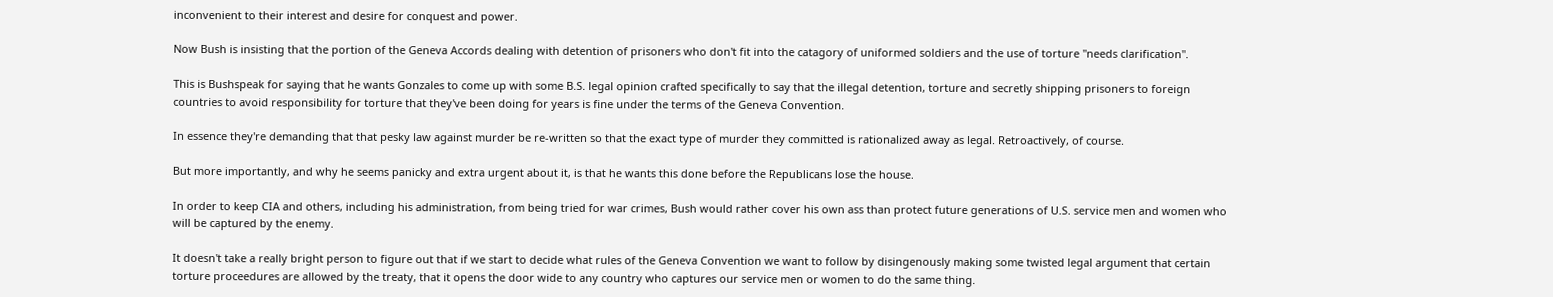inconvenient to their interest and desire for conquest and power.

Now Bush is insisting that the portion of the Geneva Accords dealing with detention of prisoners who don't fit into the catagory of uniformed soldiers and the use of torture "needs clarification".

This is Bushspeak for saying that he wants Gonzales to come up with some B.S. legal opinion crafted specifically to say that the illegal detention, torture and secretly shipping prisoners to foreign countries to avoid responsibility for torture that they've been doing for years is fine under the terms of the Geneva Convention.

In essence they're demanding that that pesky law against murder be re-written so that the exact type of murder they committed is rationalized away as legal. Retroactively, of course.

But more importantly, and why he seems panicky and extra urgent about it, is that he wants this done before the Republicans lose the house.

In order to keep CIA and others, including his administration, from being tried for war crimes, Bush would rather cover his own ass than protect future generations of U.S. service men and women who will be captured by the enemy.

It doesn't take a really bright person to figure out that if we start to decide what rules of the Geneva Convention we want to follow by disingenously making some twisted legal argument that certain torture proceedures are allowed by the treaty, that it opens the door wide to any country who captures our service men or women to do the same thing.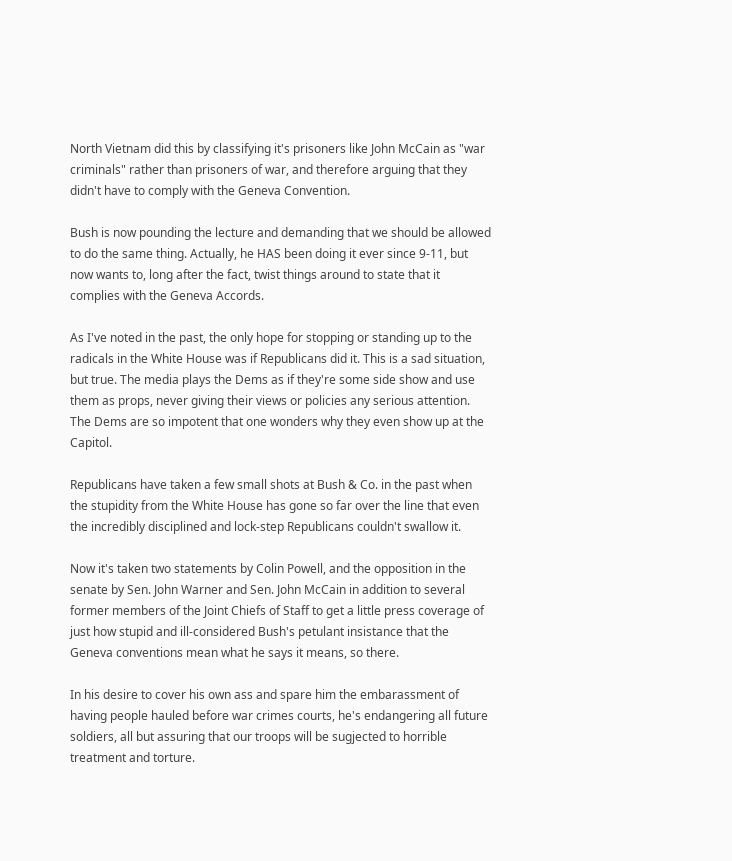North Vietnam did this by classifying it's prisoners like John McCain as "war criminals" rather than prisoners of war, and therefore arguing that they didn't have to comply with the Geneva Convention.

Bush is now pounding the lecture and demanding that we should be allowed to do the same thing. Actually, he HAS been doing it ever since 9-11, but now wants to, long after the fact, twist things around to state that it complies with the Geneva Accords.

As I've noted in the past, the only hope for stopping or standing up to the radicals in the White House was if Republicans did it. This is a sad situation, but true. The media plays the Dems as if they're some side show and use them as props, never giving their views or policies any serious attention. The Dems are so impotent that one wonders why they even show up at the Capitol.

Republicans have taken a few small shots at Bush & Co. in the past when the stupidity from the White House has gone so far over the line that even the incredibly disciplined and lock-step Republicans couldn't swallow it.

Now it's taken two statements by Colin Powell, and the opposition in the senate by Sen. John Warner and Sen. John McCain in addition to several former members of the Joint Chiefs of Staff to get a little press coverage of just how stupid and ill-considered Bush's petulant insistance that the Geneva conventions mean what he says it means, so there.

In his desire to cover his own ass and spare him the embarassment of having people hauled before war crimes courts, he's endangering all future soldiers, all but assuring that our troops will be sugjected to horrible treatment and torture.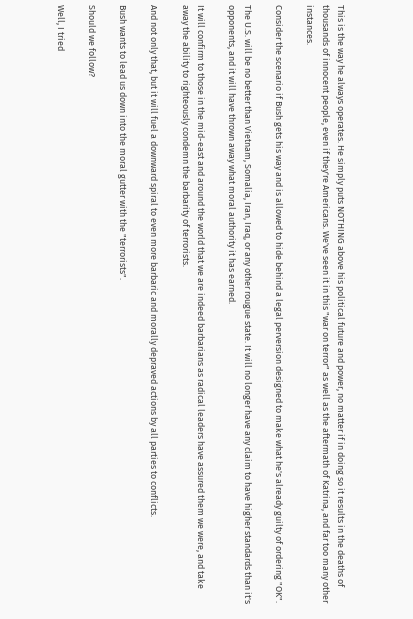This is the way he always operates. He simply puts NOTHING above his political future and power, no matter if in doing so it results in the deaths of thousands of innocent people, even if they're Americans. We've seen it in this "war on terror" as well as the aftermath of Katrina, and far too many other instances.

Consider the scenario if Bush gets his way and is allowed to hide behind a legal perversion designed to make what he's already guilty of ordering "OK".

The U.S. will be no better than Vietnam, Somalia, Iran, Iraq, or any other rougue state. It will no longer have any claim to have higher standards than it's opponents, and it will have thrown away what moral authority it has earned.

It will confirm to those in the mid-east and around the world that we are indeed barbarians as radical leaders have assured them we were, and take away the ability to righteously condemn the barbarity of terrorists.

And not only that, but it will fuel a downward spiral to even more barbaric and morally depraved actions by all parties to conflicts.

Bush wants to lead us down into the moral gutter with the "terrorists".

Should we follow?

Well, I tried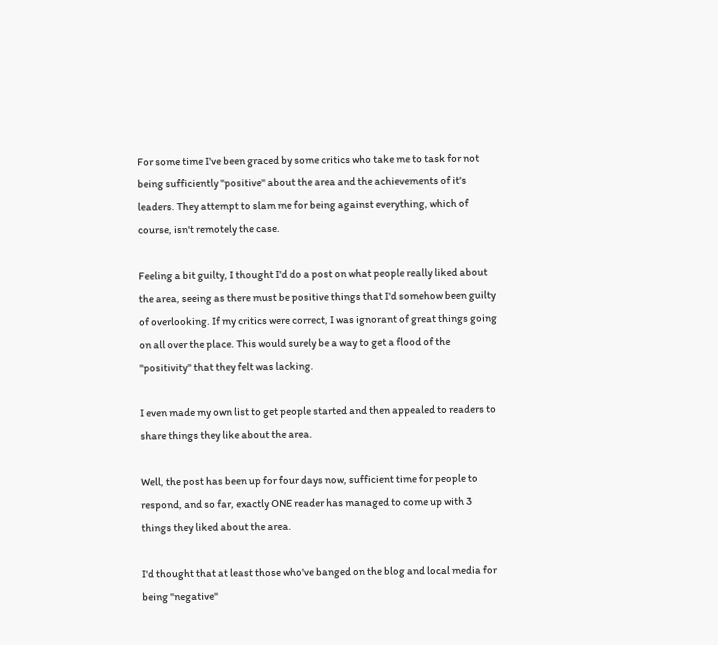For some time I've been graced by some critics who take me to task for not being sufficiently "positive" about the area and the achievements of it's leaders. They attempt to slam me for being against everything, which of course, isn't remotely the case.

Feeling a bit guilty, I thought I'd do a post on what people really liked about the area, seeing as there must be positive things that I'd somehow been guilty of overlooking. If my critics were correct, I was ignorant of great things going on all over the place. This would surely be a way to get a flood of the "positivity" that they felt was lacking.

I even made my own list to get people started and then appealed to readers to share things they like about the area.

Well, the post has been up for four days now, sufficient time for people to respond, and so far, exactly ONE reader has managed to come up with 3 things they liked about the area.

I'd thought that at least those who've banged on the blog and local media for being "negative"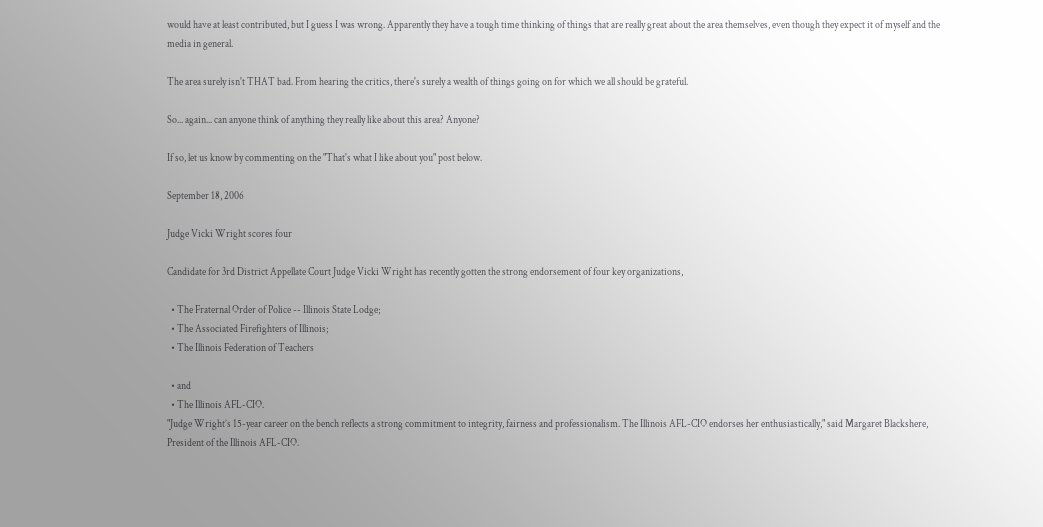would have at least contributed, but I guess I was wrong. Apparently they have a tough time thinking of things that are really great about the area themselves, even though they expect it of myself and the media in general.

The area surely isn't THAT bad. From hearing the critics, there's surely a wealth of things going on for which we all should be grateful.

So... again... can anyone think of anything they really like about this area? Anyone?

If so, let us know by commenting on the "That's what I like about you" post below.

September 18, 2006

Judge Vicki Wright scores four

Candidate for 3rd District Appellate Court Judge Vicki Wright has recently gotten the strong endorsement of four key organizations,

  • The Fraternal Order of Police -- Illinois State Lodge;
  • The Associated Firefighters of Illinois;
  • The Illinois Federation of Teachers

  • and
  • The Illinois AFL-CIO.
"Judge Wright’s 15-year career on the bench reflects a strong commitment to integrity, fairness and professionalism. The Illinois AFL-CIO endorses her enthusiastically," said Margaret Blackshere, President of the Illinois AFL-CIO.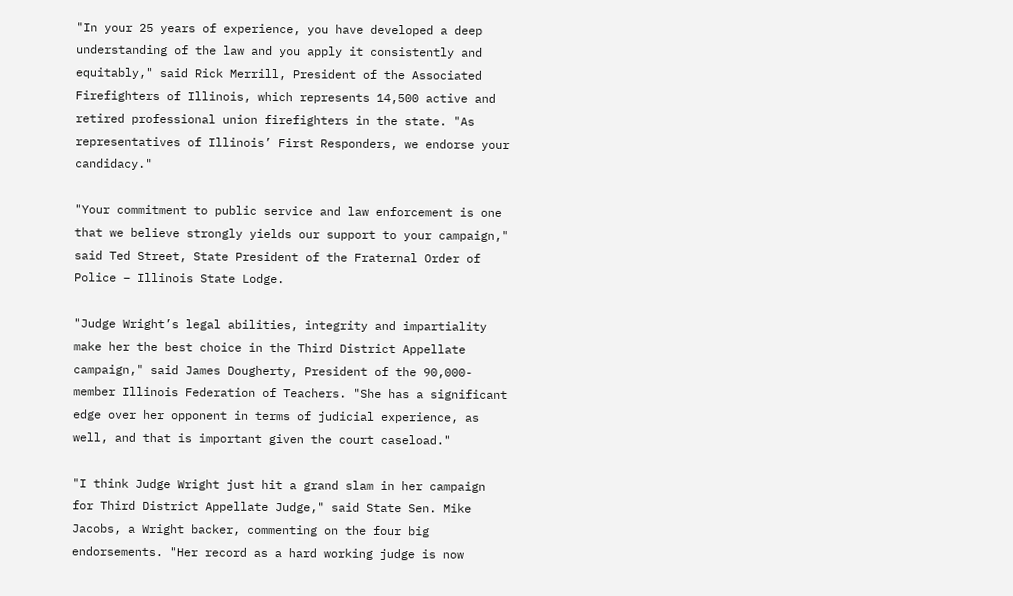"In your 25 years of experience, you have developed a deep understanding of the law and you apply it consistently and equitably," said Rick Merrill, President of the Associated Firefighters of Illinois, which represents 14,500 active and retired professional union firefighters in the state. "As representatives of Illinois’ First Responders, we endorse your candidacy."

"Your commitment to public service and law enforcement is one that we believe strongly yields our support to your campaign," said Ted Street, State President of the Fraternal Order of Police – Illinois State Lodge.

"Judge Wright’s legal abilities, integrity and impartiality make her the best choice in the Third District Appellate campaign," said James Dougherty, President of the 90,000-member Illinois Federation of Teachers. "She has a significant edge over her opponent in terms of judicial experience, as well, and that is important given the court caseload."

"I think Judge Wright just hit a grand slam in her campaign for Third District Appellate Judge," said State Sen. Mike Jacobs, a Wright backer, commenting on the four big endorsements. "Her record as a hard working judge is now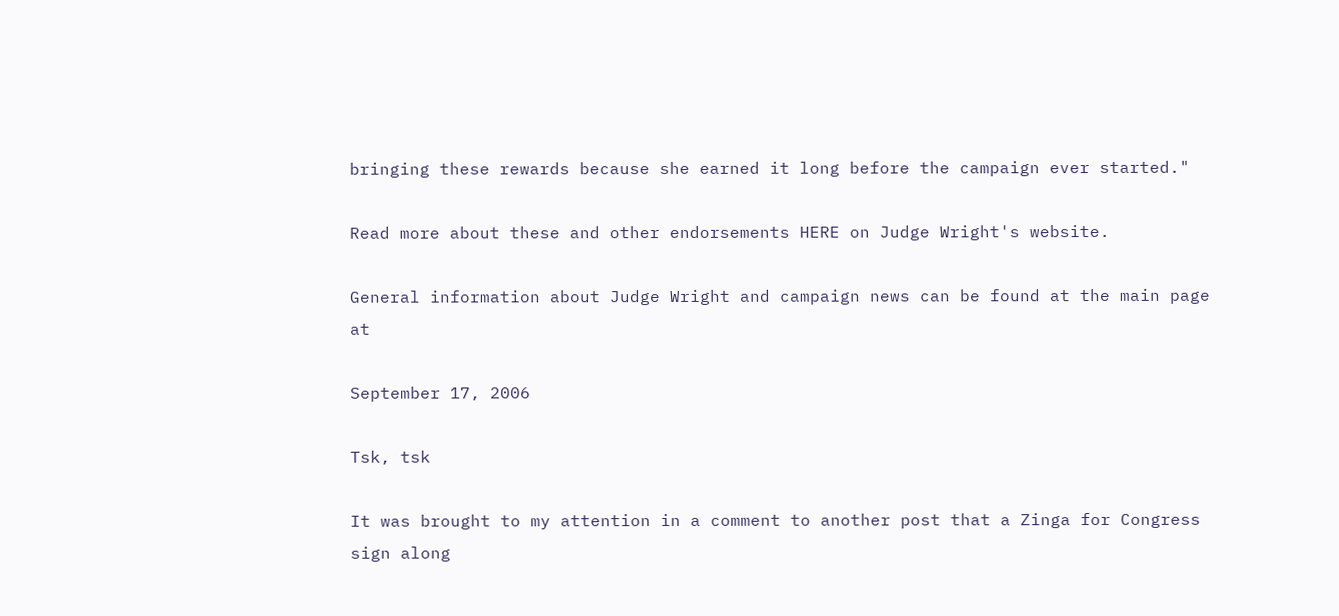bringing these rewards because she earned it long before the campaign ever started."

Read more about these and other endorsements HERE on Judge Wright's website.

General information about Judge Wright and campaign news can be found at the main page at

September 17, 2006

Tsk, tsk

It was brought to my attention in a comment to another post that a Zinga for Congress sign along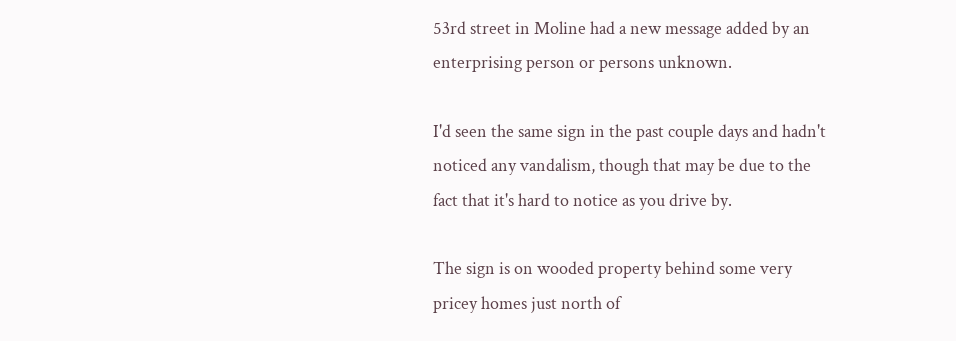53rd street in Moline had a new message added by an enterprising person or persons unknown.

I'd seen the same sign in the past couple days and hadn't noticed any vandalism, though that may be due to the fact that it's hard to notice as you drive by.

The sign is on wooded property behind some very pricey homes just north of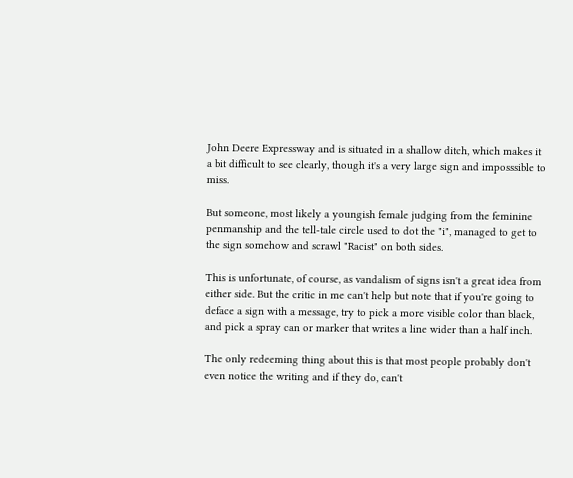John Deere Expressway and is situated in a shallow ditch, which makes it a bit difficult to see clearly, though it's a very large sign and imposssible to miss.

But someone, most likely a youngish female judging from the feminine penmanship and the tell-tale circle used to dot the "i", managed to get to the sign somehow and scrawl "Racist" on both sides.

This is unfortunate, of course, as vandalism of signs isn't a great idea from either side. But the critic in me can't help but note that if you're going to deface a sign with a message, try to pick a more visible color than black, and pick a spray can or marker that writes a line wider than a half inch.

The only redeeming thing about this is that most people probably don't even notice the writing and if they do, can't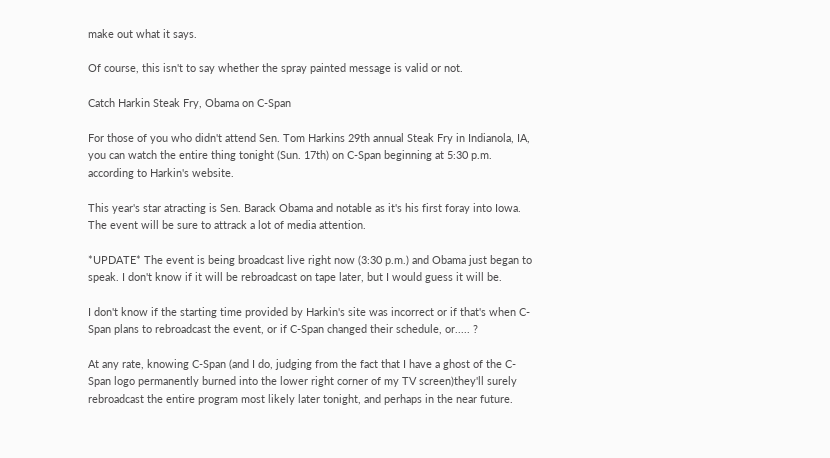make out what it says.

Of course, this isn't to say whether the spray painted message is valid or not.

Catch Harkin Steak Fry, Obama on C-Span

For those of you who didn't attend Sen. Tom Harkins 29th annual Steak Fry in Indianola, IA, you can watch the entire thing tonight (Sun. 17th) on C-Span beginning at 5:30 p.m. according to Harkin's website.

This year's star atracting is Sen. Barack Obama and notable as it's his first foray into Iowa. The event will be sure to attrack a lot of media attention.

*UPDATE* The event is being broadcast live right now (3:30 p.m.) and Obama just began to speak. I don't know if it will be rebroadcast on tape later, but I would guess it will be.

I don't know if the starting time provided by Harkin's site was incorrect or if that's when C-Span plans to rebroadcast the event, or if C-Span changed their schedule, or..... ?

At any rate, knowing C-Span (and I do, judging from the fact that I have a ghost of the C-Span logo permanently burned into the lower right corner of my TV screen)they'll surely rebroadcast the entire program most likely later tonight, and perhaps in the near future.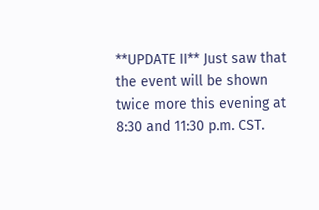**UPDATE II** Just saw that the event will be shown twice more this evening at 8:30 and 11:30 p.m. CST.